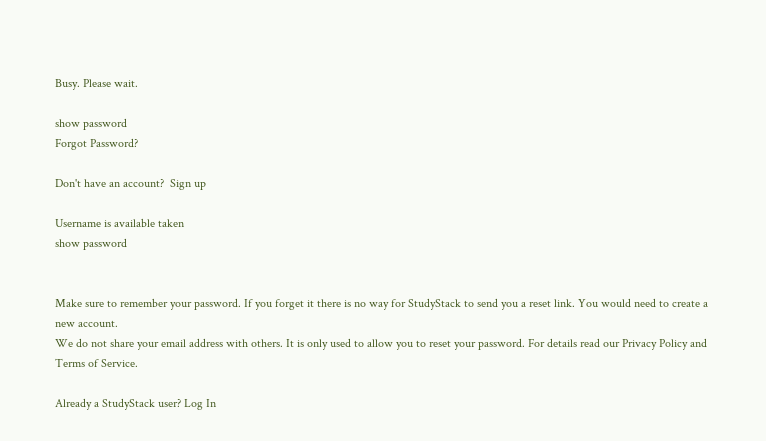Busy. Please wait.

show password
Forgot Password?

Don't have an account?  Sign up

Username is available taken
show password


Make sure to remember your password. If you forget it there is no way for StudyStack to send you a reset link. You would need to create a new account.
We do not share your email address with others. It is only used to allow you to reset your password. For details read our Privacy Policy and Terms of Service.

Already a StudyStack user? Log In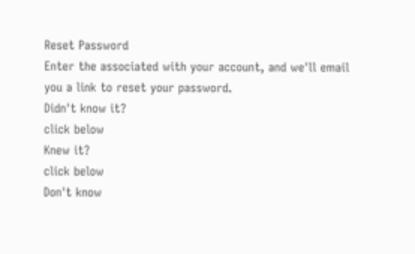Reset Password
Enter the associated with your account, and we'll email you a link to reset your password.
Didn't know it?
click below
Knew it?
click below
Don't know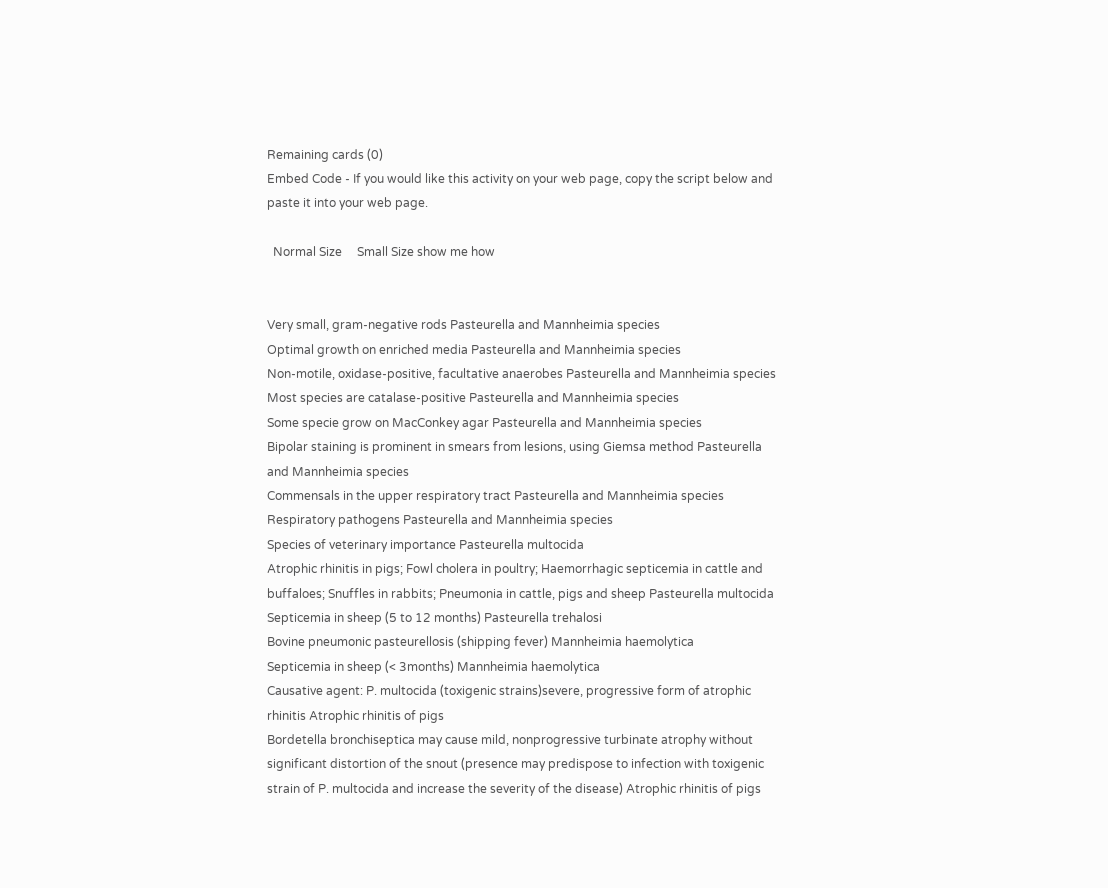Remaining cards (0)
Embed Code - If you would like this activity on your web page, copy the script below and paste it into your web page.

  Normal Size     Small Size show me how


Very small, gram-negative rods Pasteurella and Mannheimia species
Optimal growth on enriched media Pasteurella and Mannheimia species
Non-motile, oxidase-positive, facultative anaerobes Pasteurella and Mannheimia species
Most species are catalase-positive Pasteurella and Mannheimia species
Some specie grow on MacConkey agar Pasteurella and Mannheimia species
Bipolar staining is prominent in smears from lesions, using Giemsa method Pasteurella and Mannheimia species
Commensals in the upper respiratory tract Pasteurella and Mannheimia species
Respiratory pathogens Pasteurella and Mannheimia species
Species of veterinary importance Pasteurella multocida
Atrophic rhinitis in pigs; Fowl cholera in poultry; Haemorrhagic septicemia in cattle and buffaloes; Snuffles in rabbits; Pneumonia in cattle, pigs and sheep Pasteurella multocida
Septicemia in sheep (5 to 12 months) Pasteurella trehalosi
Bovine pneumonic pasteurellosis (shipping fever) Mannheimia haemolytica
Septicemia in sheep (< 3months) Mannheimia haemolytica
Causative agent: P. multocida (toxigenic strains)severe, progressive form of atrophic rhinitis Atrophic rhinitis of pigs
Bordetella bronchiseptica may cause mild, nonprogressive turbinate atrophy without significant distortion of the snout (presence may predispose to infection with toxigenic strain of P. multocida and increase the severity of the disease) Atrophic rhinitis of pigs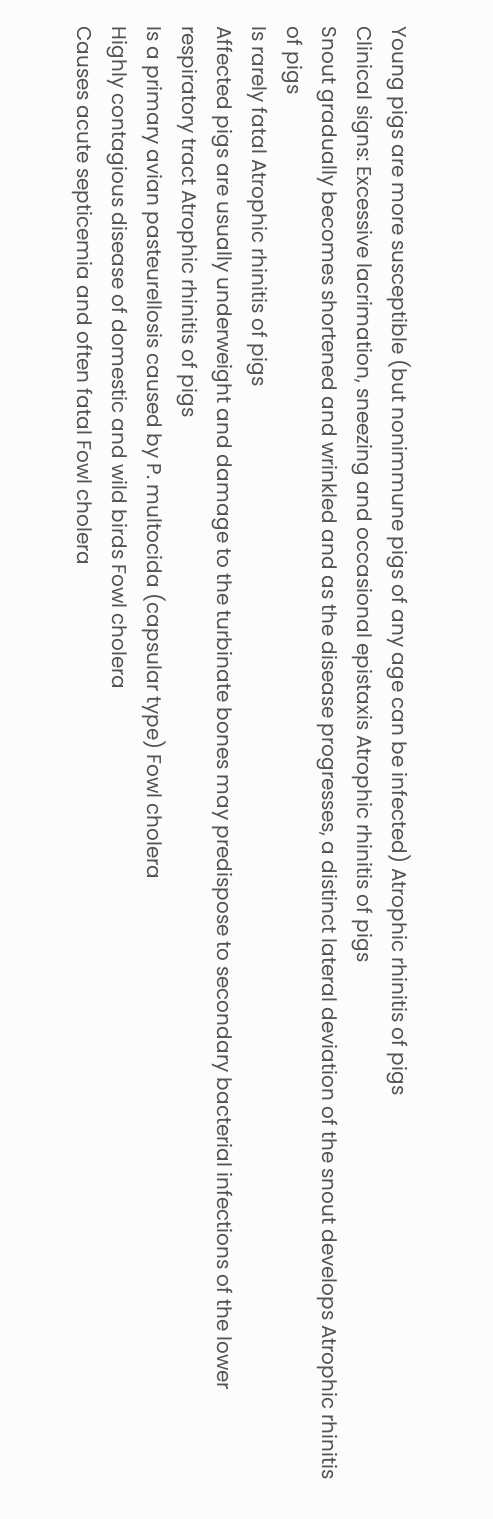Young pigs are more susceptible (but nonimmune pigs of any age can be infected) Atrophic rhinitis of pigs
Clinical signs: Excessive lacrimation, sneezing and occasional epistaxis Atrophic rhinitis of pigs
Snout gradually becomes shortened and wrinkled and as the disease progresses, a distinct lateral deviation of the snout develops Atrophic rhinitis of pigs
Is rarely fatal Atrophic rhinitis of pigs
Affected pigs are usually underweight and damage to the turbinate bones may predispose to secondary bacterial infections of the lower respiratory tract Atrophic rhinitis of pigs
Is a primary avian pasteurellosis caused by P. multocida (capsular type) Fowl cholera
Highly contagious disease of domestic and wild birds Fowl cholera
Causes acute septicemia and often fatal Fowl cholera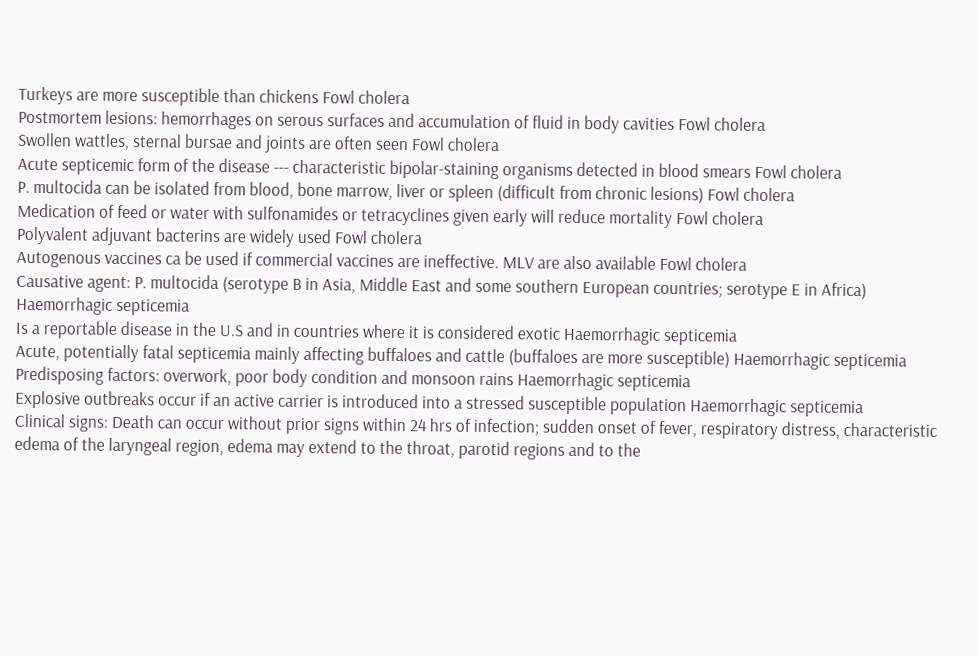Turkeys are more susceptible than chickens Fowl cholera
Postmortem lesions: hemorrhages on serous surfaces and accumulation of fluid in body cavities Fowl cholera
Swollen wattles, sternal bursae and joints are often seen Fowl cholera
Acute septicemic form of the disease --- characteristic bipolar-staining organisms detected in blood smears Fowl cholera
P. multocida can be isolated from blood, bone marrow, liver or spleen (difficult from chronic lesions) Fowl cholera
Medication of feed or water with sulfonamides or tetracyclines given early will reduce mortality Fowl cholera
Polyvalent adjuvant bacterins are widely used Fowl cholera
Autogenous vaccines ca be used if commercial vaccines are ineffective. MLV are also available Fowl cholera
Causative agent: P. multocida (serotype B in Asia, Middle East and some southern European countries; serotype E in Africa) Haemorrhagic septicemia
Is a reportable disease in the U.S and in countries where it is considered exotic Haemorrhagic septicemia
Acute, potentially fatal septicemia mainly affecting buffaloes and cattle (buffaloes are more susceptible) Haemorrhagic septicemia
Predisposing factors: overwork, poor body condition and monsoon rains Haemorrhagic septicemia
Explosive outbreaks occur if an active carrier is introduced into a stressed susceptible population Haemorrhagic septicemia
Clinical signs: Death can occur without prior signs within 24 hrs of infection; sudden onset of fever, respiratory distress, characteristic edema of the laryngeal region, edema may extend to the throat, parotid regions and to the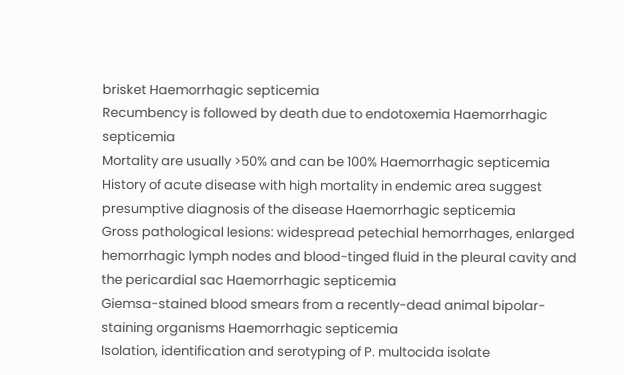brisket Haemorrhagic septicemia
Recumbency is followed by death due to endotoxemia Haemorrhagic septicemia
Mortality are usually >50% and can be 100% Haemorrhagic septicemia
History of acute disease with high mortality in endemic area suggest presumptive diagnosis of the disease Haemorrhagic septicemia
Gross pathological lesions: widespread petechial hemorrhages, enlarged hemorrhagic lymph nodes and blood-tinged fluid in the pleural cavity and the pericardial sac Haemorrhagic septicemia
Giemsa-stained blood smears from a recently-dead animal bipolar-staining organisms Haemorrhagic septicemia
Isolation, identification and serotyping of P. multocida isolate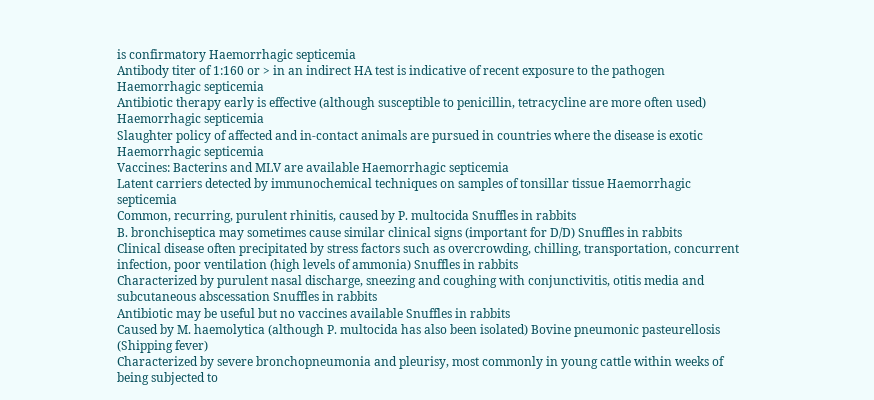is confirmatory Haemorrhagic septicemia
Antibody titer of 1:160 or > in an indirect HA test is indicative of recent exposure to the pathogen Haemorrhagic septicemia
Antibiotic therapy early is effective (although susceptible to penicillin, tetracycline are more often used) Haemorrhagic septicemia
Slaughter policy of affected and in-contact animals are pursued in countries where the disease is exotic Haemorrhagic septicemia
Vaccines: Bacterins and MLV are available Haemorrhagic septicemia
Latent carriers detected by immunochemical techniques on samples of tonsillar tissue Haemorrhagic septicemia
Common, recurring, purulent rhinitis, caused by P. multocida Snuffles in rabbits
B. bronchiseptica may sometimes cause similar clinical signs (important for D/D) Snuffles in rabbits
Clinical disease often precipitated by stress factors such as overcrowding, chilling, transportation, concurrent infection, poor ventilation (high levels of ammonia) Snuffles in rabbits
Characterized by purulent nasal discharge, sneezing and coughing with conjunctivitis, otitis media and subcutaneous abscessation Snuffles in rabbits
Antibiotic may be useful but no vaccines available Snuffles in rabbits
Caused by M. haemolytica (although P. multocida has also been isolated) Bovine pneumonic pasteurellosis (Shipping fever)
Characterized by severe bronchopneumonia and pleurisy, most commonly in young cattle within weeks of being subjected to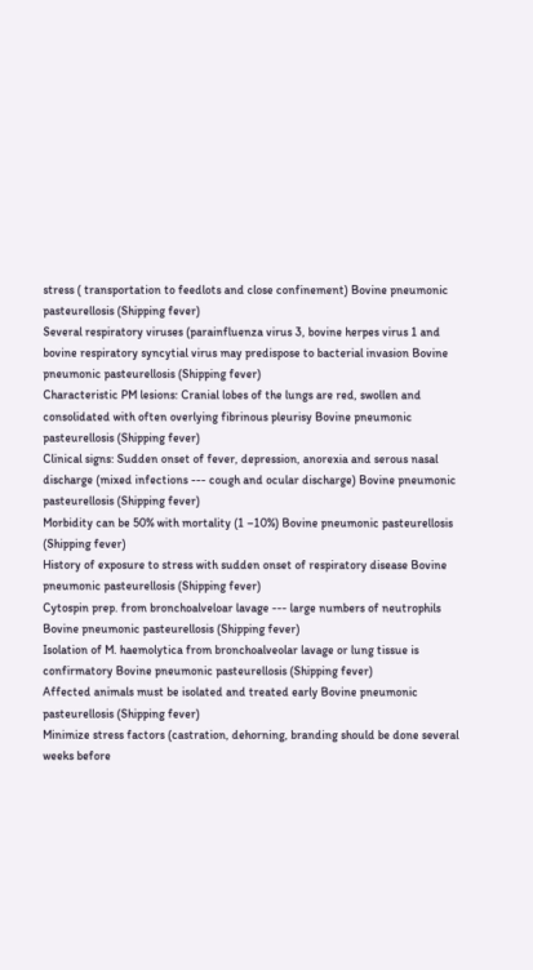stress ( transportation to feedlots and close confinement) Bovine pneumonic pasteurellosis (Shipping fever)
Several respiratory viruses (parainfluenza virus 3, bovine herpes virus 1 and bovine respiratory syncytial virus may predispose to bacterial invasion Bovine pneumonic pasteurellosis (Shipping fever)
Characteristic PM lesions: Cranial lobes of the lungs are red, swollen and consolidated with often overlying fibrinous pleurisy Bovine pneumonic pasteurellosis (Shipping fever)
Clinical signs: Sudden onset of fever, depression, anorexia and serous nasal discharge (mixed infections --- cough and ocular discharge) Bovine pneumonic pasteurellosis (Shipping fever)
Morbidity can be 50% with mortality (1 –10%) Bovine pneumonic pasteurellosis (Shipping fever)
History of exposure to stress with sudden onset of respiratory disease Bovine pneumonic pasteurellosis (Shipping fever)
Cytospin prep. from bronchoalveloar lavage --- large numbers of neutrophils Bovine pneumonic pasteurellosis (Shipping fever)
Isolation of M. haemolytica from bronchoalveolar lavage or lung tissue is confirmatory Bovine pneumonic pasteurellosis (Shipping fever)
Affected animals must be isolated and treated early Bovine pneumonic pasteurellosis (Shipping fever)
Minimize stress factors (castration, dehorning, branding should be done several weeks before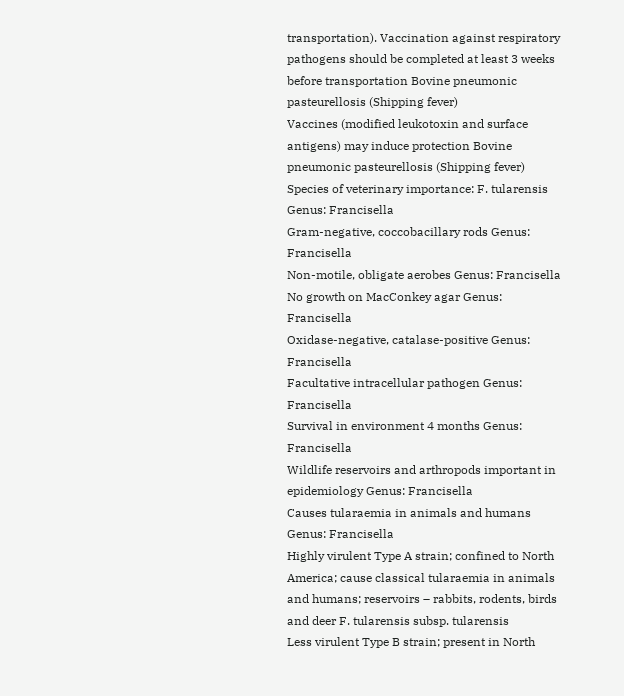transportation). Vaccination against respiratory pathogens should be completed at least 3 weeks before transportation Bovine pneumonic pasteurellosis (Shipping fever)
Vaccines (modified leukotoxin and surface antigens) may induce protection Bovine pneumonic pasteurellosis (Shipping fever)
Species of veterinary importance: F. tularensis Genus: Francisella
Gram-negative, coccobacillary rods Genus: Francisella
Non-motile, obligate aerobes Genus: Francisella
No growth on MacConkey agar Genus: Francisella
Oxidase-negative, catalase-positive Genus: Francisella
Facultative intracellular pathogen Genus: Francisella
Survival in environment 4 months Genus: Francisella
Wildlife reservoirs and arthropods important in epidemiology Genus: Francisella
Causes tularaemia in animals and humans Genus: Francisella
Highly virulent Type A strain; confined to North America; cause classical tularaemia in animals and humans; reservoirs – rabbits, rodents, birds and deer F. tularensis subsp. tularensis
Less virulent Type B strain; present in North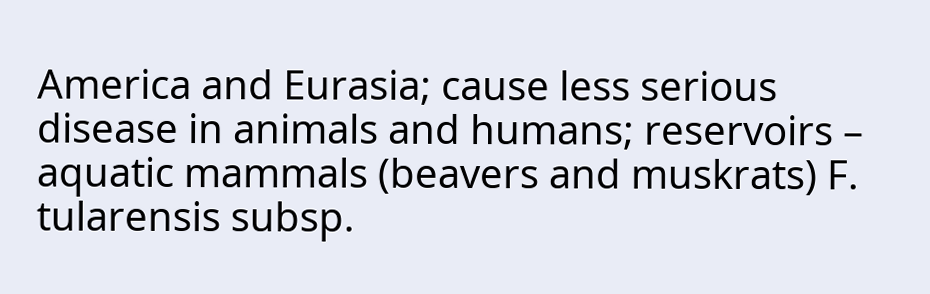America and Eurasia; cause less serious disease in animals and humans; reservoirs – aquatic mammals (beavers and muskrats) F. tularensis subsp.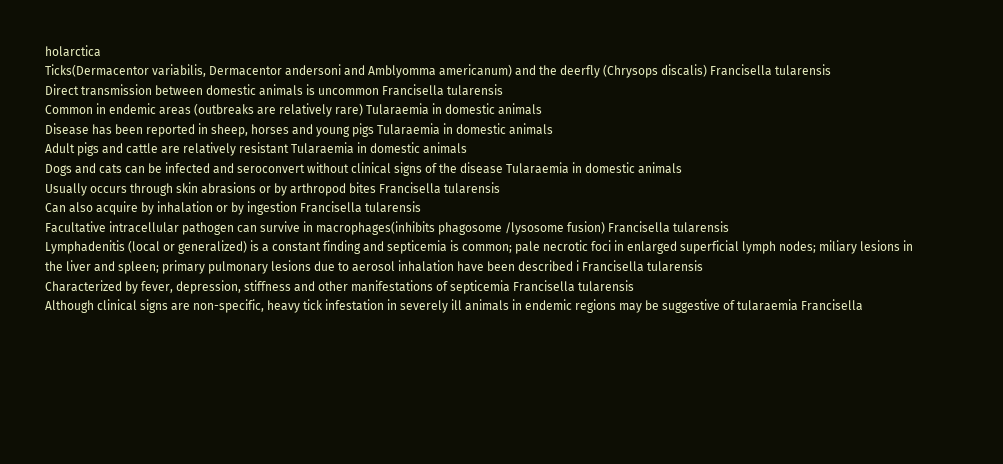holarctica
Ticks(Dermacentor variabilis, Dermacentor andersoni and Amblyomma americanum) and the deerfly (Chrysops discalis) Francisella tularensis
Direct transmission between domestic animals is uncommon Francisella tularensis
Common in endemic areas (outbreaks are relatively rare) Tularaemia in domestic animals
Disease has been reported in sheep, horses and young pigs Tularaemia in domestic animals
Adult pigs and cattle are relatively resistant Tularaemia in domestic animals
Dogs and cats can be infected and seroconvert without clinical signs of the disease Tularaemia in domestic animals
Usually occurs through skin abrasions or by arthropod bites Francisella tularensis
Can also acquire by inhalation or by ingestion Francisella tularensis
Facultative intracellular pathogen can survive in macrophages(inhibits phagosome /lysosome fusion) Francisella tularensis
Lymphadenitis (local or generalized) is a constant finding and septicemia is common; pale necrotic foci in enlarged superficial lymph nodes; miliary lesions in the liver and spleen; primary pulmonary lesions due to aerosol inhalation have been described i Francisella tularensis
Characterized by fever, depression, stiffness and other manifestations of septicemia Francisella tularensis
Although clinical signs are non-specific, heavy tick infestation in severely ill animals in endemic regions may be suggestive of tularaemia Francisella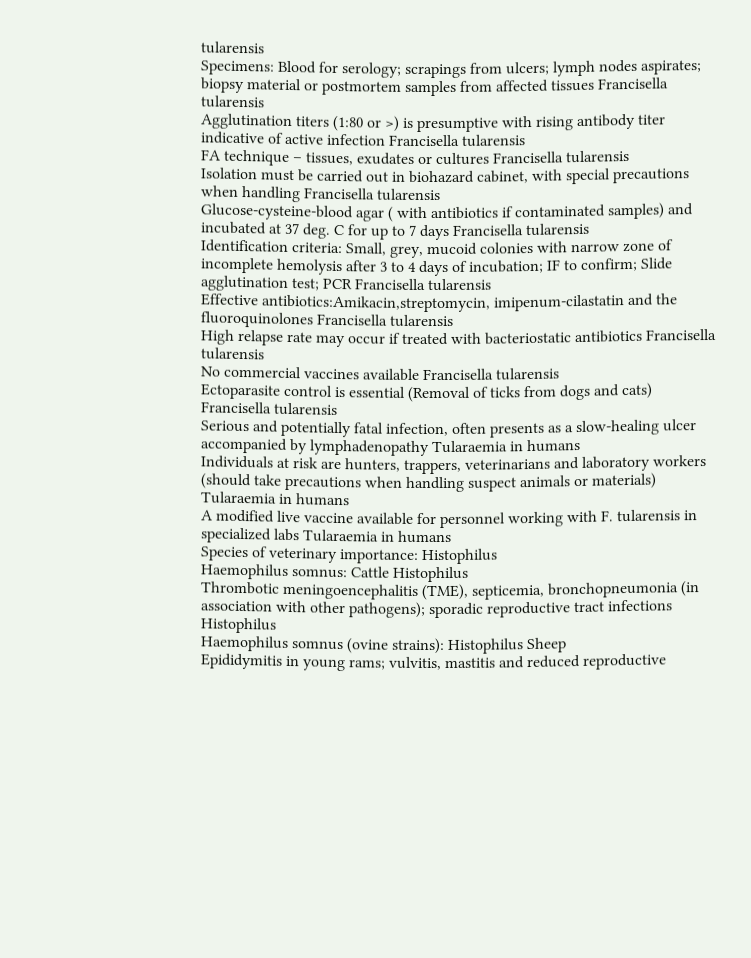tularensis
Specimens: Blood for serology; scrapings from ulcers; lymph nodes aspirates; biopsy material or postmortem samples from affected tissues Francisella tularensis
Agglutination titers (1:80 or >) is presumptive with rising antibody titer indicative of active infection Francisella tularensis
FA technique – tissues, exudates or cultures Francisella tularensis
Isolation must be carried out in biohazard cabinet, with special precautions when handling Francisella tularensis
Glucose-cysteine-blood agar ( with antibiotics if contaminated samples) and incubated at 37 deg. C for up to 7 days Francisella tularensis
Identification criteria: Small, grey, mucoid colonies with narrow zone of incomplete hemolysis after 3 to 4 days of incubation; IF to confirm; Slide agglutination test; PCR Francisella tularensis
Effective antibiotics:Amikacin,streptomycin, imipenum-cilastatin and the fluoroquinolones Francisella tularensis
High relapse rate may occur if treated with bacteriostatic antibiotics Francisella tularensis
No commercial vaccines available Francisella tularensis
Ectoparasite control is essential (Removal of ticks from dogs and cats) Francisella tularensis
Serious and potentially fatal infection, often presents as a slow-healing ulcer accompanied by lymphadenopathy Tularaemia in humans
Individuals at risk are hunters, trappers, veterinarians and laboratory workers (should take precautions when handling suspect animals or materials) Tularaemia in humans
A modified live vaccine available for personnel working with F. tularensis in specialized labs Tularaemia in humans
Species of veterinary importance: Histophilus
Haemophilus somnus: Cattle Histophilus
Thrombotic meningoencephalitis (TME), septicemia, bronchopneumonia (in association with other pathogens); sporadic reproductive tract infections Histophilus
Haemophilus somnus (ovine strains): Histophilus Sheep
Epididymitis in young rams; vulvitis, mastitis and reduced reproductive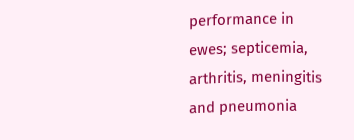performance in ewes; septicemia, arthritis, meningitis and pneumonia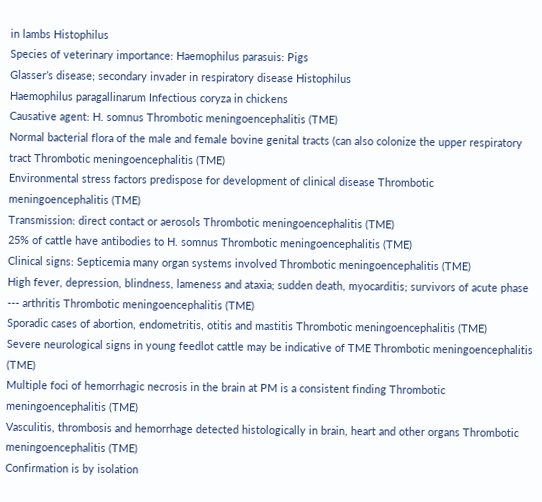in lambs Histophilus
Species of veterinary importance: Haemophilus parasuis: Pigs
Glasser’s disease; secondary invader in respiratory disease Histophilus
Haemophilus paragallinarum Infectious coryza in chickens
Causative agent: H. somnus Thrombotic meningoencephalitis (TME)
Normal bacterial flora of the male and female bovine genital tracts (can also colonize the upper respiratory tract Thrombotic meningoencephalitis (TME)
Environmental stress factors predispose for development of clinical disease Thrombotic meningoencephalitis (TME)
Transmission: direct contact or aerosols Thrombotic meningoencephalitis (TME)
25% of cattle have antibodies to H. somnus Thrombotic meningoencephalitis (TME)
Clinical signs: Septicemia many organ systems involved Thrombotic meningoencephalitis (TME)
High fever, depression, blindness, lameness and ataxia; sudden death, myocarditis; survivors of acute phase --- arthritis Thrombotic meningoencephalitis (TME)
Sporadic cases of abortion, endometritis, otitis and mastitis Thrombotic meningoencephalitis (TME)
Severe neurological signs in young feedlot cattle may be indicative of TME Thrombotic meningoencephalitis (TME)
Multiple foci of hemorrhagic necrosis in the brain at PM is a consistent finding Thrombotic meningoencephalitis (TME)
Vasculitis, thrombosis and hemorrhage detected histologically in brain, heart and other organs Thrombotic meningoencephalitis (TME)
Confirmation is by isolation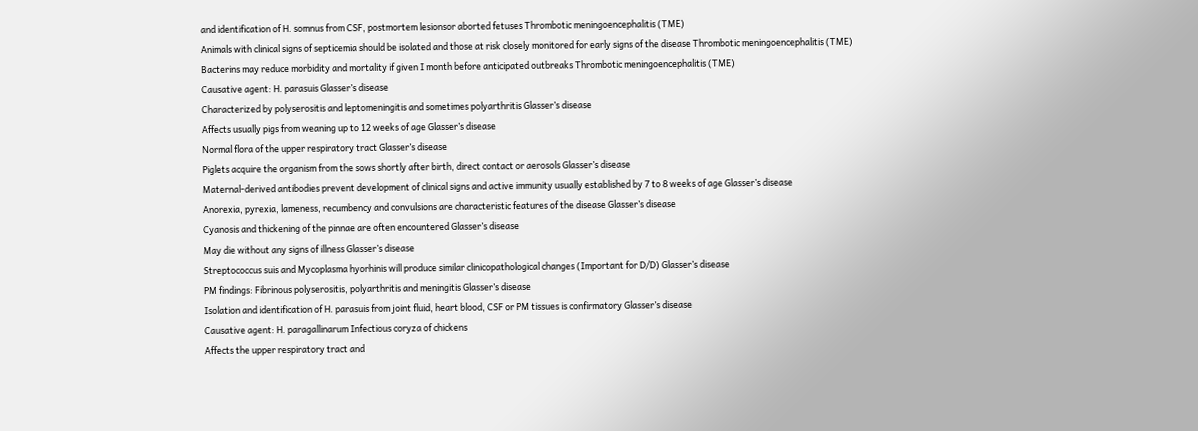and identification of H. somnus from CSF, postmortem lesionsor aborted fetuses Thrombotic meningoencephalitis (TME)
Animals with clinical signs of septicemia should be isolated and those at risk closely monitored for early signs of the disease Thrombotic meningoencephalitis (TME)
Bacterins may reduce morbidity and mortality if given I month before anticipated outbreaks Thrombotic meningoencephalitis (TME)
Causative agent: H. parasuis Glasser’s disease
Characterized by polyserositis and leptomeningitis and sometimes polyarthritis Glasser’s disease
Affects usually pigs from weaning up to 12 weeks of age Glasser’s disease
Normal flora of the upper respiratory tract Glasser’s disease
Piglets acquire the organism from the sows shortly after birth, direct contact or aerosols Glasser’s disease
Maternal-derived antibodies prevent development of clinical signs and active immunity usually established by 7 to 8 weeks of age Glasser’s disease
Anorexia, pyrexia, lameness, recumbency and convulsions are characteristic features of the disease Glasser’s disease
Cyanosis and thickening of the pinnae are often encountered Glasser’s disease
May die without any signs of illness Glasser’s disease
Streptococcus suis and Mycoplasma hyorhinis will produce similar clinicopathological changes (Important for D/D) Glasser’s disease
PM findings: Fibrinous polyserositis, polyarthritis and meningitis Glasser’s disease
Isolation and identification of H. parasuis from joint fluid, heart blood, CSF or PM tissues is confirmatory Glasser’s disease
Causative agent: H. paragallinarum Infectious coryza of chickens
Affects the upper respiratory tract and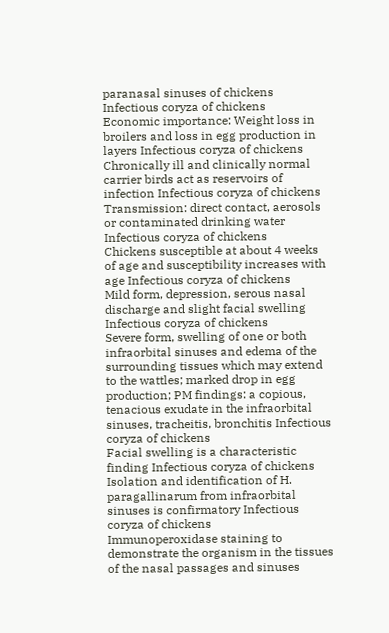paranasal sinuses of chickens Infectious coryza of chickens
Economic importance: Weight loss in broilers and loss in egg production in layers Infectious coryza of chickens
Chronically ill and clinically normal carrier birds act as reservoirs of infection Infectious coryza of chickens
Transmission: direct contact, aerosols or contaminated drinking water Infectious coryza of chickens
Chickens susceptible at about 4 weeks of age and susceptibility increases with age Infectious coryza of chickens
Mild form, depression, serous nasal discharge and slight facial swelling Infectious coryza of chickens
Severe form, swelling of one or both infraorbital sinuses and edema of the surrounding tissues which may extend to the wattles; marked drop in egg production; PM findings: a copious, tenacious exudate in the infraorbital sinuses, tracheitis, bronchitis Infectious coryza of chickens
Facial swelling is a characteristic finding Infectious coryza of chickens
Isolation and identification of H. paragallinarum from infraorbital sinuses is confirmatory Infectious coryza of chickens
Immunoperoxidase staining to demonstrate the organism in the tissues of the nasal passages and sinuses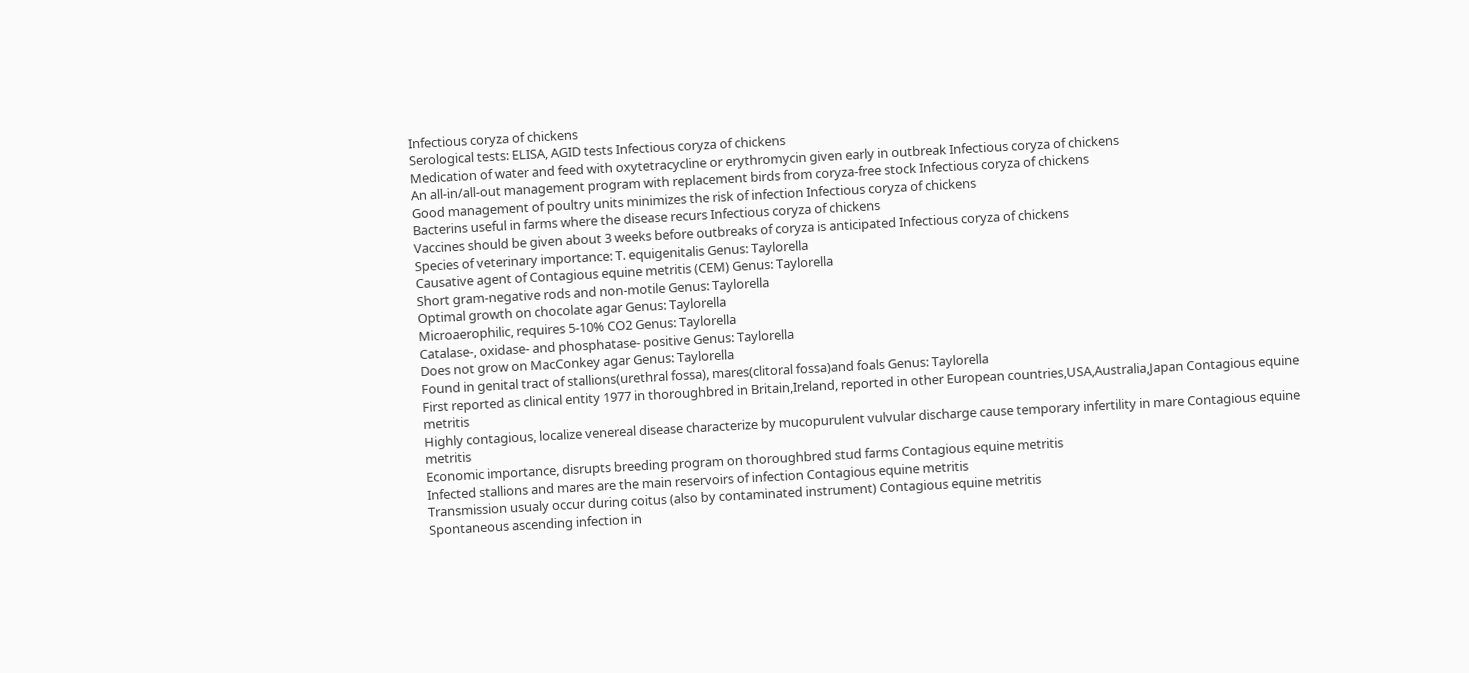Infectious coryza of chickens
Serological tests: ELISA, AGID tests Infectious coryza of chickens
Medication of water and feed with oxytetracycline or erythromycin given early in outbreak Infectious coryza of chickens
An all-in/all-out management program with replacement birds from coryza-free stock Infectious coryza of chickens
Good management of poultry units minimizes the risk of infection Infectious coryza of chickens
Bacterins useful in farms where the disease recurs Infectious coryza of chickens
Vaccines should be given about 3 weeks before outbreaks of coryza is anticipated Infectious coryza of chickens
Species of veterinary importance: T. equigenitalis Genus: Taylorella
Causative agent of Contagious equine metritis (CEM) Genus: Taylorella
Short gram-negative rods and non-motile Genus: Taylorella
Optimal growth on chocolate agar Genus: Taylorella
Microaerophilic, requires 5-10% CO2 Genus: Taylorella
Catalase-, oxidase- and phosphatase- positive Genus: Taylorella
Does not grow on MacConkey agar Genus: Taylorella
Found in genital tract of stallions(urethral fossa), mares(clitoral fossa)and foals Genus: Taylorella
First reported as clinical entity 1977 in thoroughbred in Britain,Ireland, reported in other European countries,USA,Australia,Japan Contagious equine metritis
Highly contagious, localize venereal disease characterize by mucopurulent vulvular discharge cause temporary infertility in mare Contagious equine metritis
Economic importance, disrupts breeding program on thoroughbred stud farms Contagious equine metritis
Infected stallions and mares are the main reservoirs of infection Contagious equine metritis
Transmission usualy occur during coitus (also by contaminated instrument) Contagious equine metritis
Spontaneous ascending infection in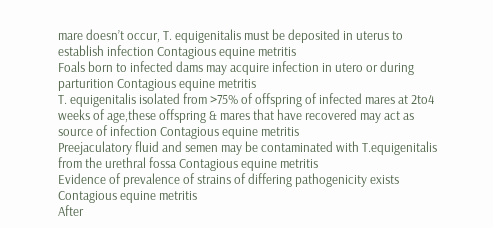mare doesn’t occur, T. equigenitalis must be deposited in uterus to establish infection Contagious equine metritis
Foals born to infected dams may acquire infection in utero or during parturition Contagious equine metritis
T. equigenitalis isolated from >75% of offspring of infected mares at 2to4 weeks of age,these offspring & mares that have recovered may act as source of infection Contagious equine metritis
Preejaculatory fluid and semen may be contaminated with T.equigenitalis from the urethral fossa Contagious equine metritis
Evidence of prevalence of strains of differing pathogenicity exists Contagious equine metritis
After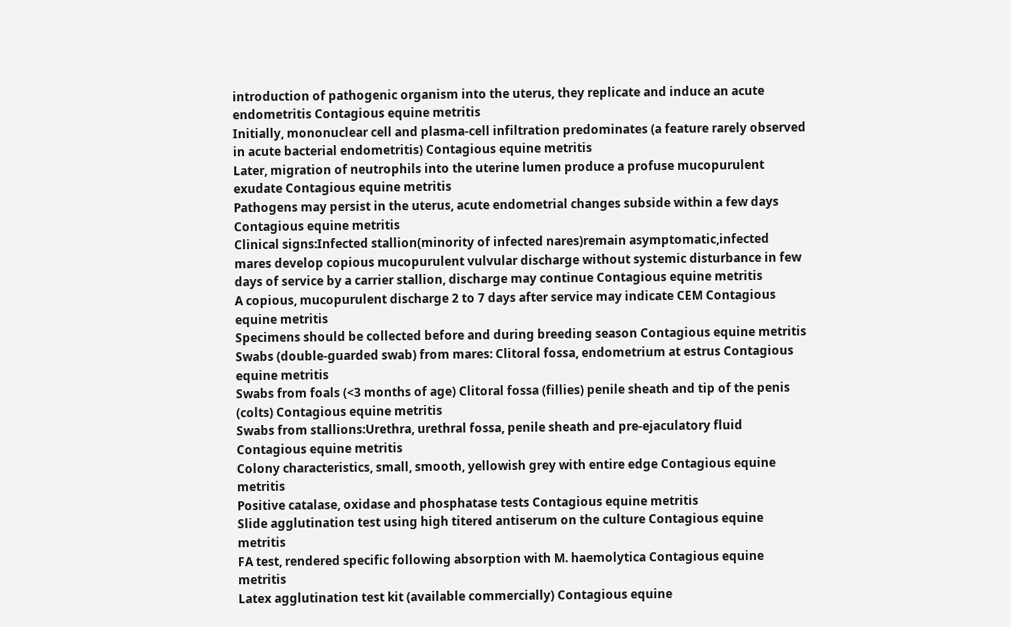introduction of pathogenic organism into the uterus, they replicate and induce an acute endometritis Contagious equine metritis
Initially, mononuclear cell and plasma-cell infiltration predominates (a feature rarely observed in acute bacterial endometritis) Contagious equine metritis
Later, migration of neutrophils into the uterine lumen produce a profuse mucopurulent exudate Contagious equine metritis
Pathogens may persist in the uterus, acute endometrial changes subside within a few days Contagious equine metritis
Clinical signs:Infected stallion(minority of infected nares)remain asymptomatic,infected mares develop copious mucopurulent vulvular discharge without systemic disturbance in few days of service by a carrier stallion, discharge may continue Contagious equine metritis
A copious, mucopurulent discharge 2 to 7 days after service may indicate CEM Contagious equine metritis
Specimens should be collected before and during breeding season Contagious equine metritis
Swabs (double-guarded swab) from mares: Clitoral fossa, endometrium at estrus Contagious equine metritis
Swabs from foals (<3 months of age) Clitoral fossa (fillies) penile sheath and tip of the penis (colts) Contagious equine metritis
Swabs from stallions:Urethra, urethral fossa, penile sheath and pre-ejaculatory fluid Contagious equine metritis
Colony characteristics, small, smooth, yellowish grey with entire edge Contagious equine metritis
Positive catalase, oxidase and phosphatase tests Contagious equine metritis
Slide agglutination test using high titered antiserum on the culture Contagious equine metritis
FA test, rendered specific following absorption with M. haemolytica Contagious equine metritis
Latex agglutination test kit (available commercially) Contagious equine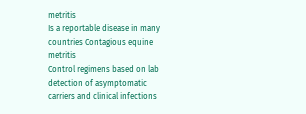metritis
Is a reportable disease in many countries Contagious equine metritis
Control regimens based on lab detection of asymptomatic carriers and clinical infections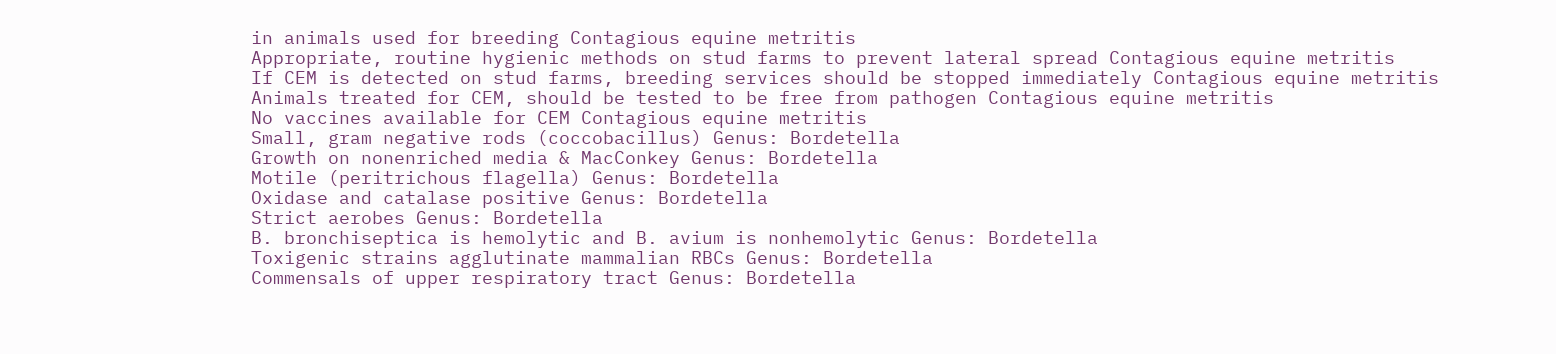in animals used for breeding Contagious equine metritis
Appropriate, routine hygienic methods on stud farms to prevent lateral spread Contagious equine metritis
If CEM is detected on stud farms, breeding services should be stopped immediately Contagious equine metritis
Animals treated for CEM, should be tested to be free from pathogen Contagious equine metritis
No vaccines available for CEM Contagious equine metritis
Small, gram negative rods (coccobacillus) Genus: Bordetella
Growth on nonenriched media & MacConkey Genus: Bordetella
Motile (peritrichous flagella) Genus: Bordetella
Oxidase and catalase positive Genus: Bordetella
Strict aerobes Genus: Bordetella
B. bronchiseptica is hemolytic and B. avium is nonhemolytic Genus: Bordetella
Toxigenic strains agglutinate mammalian RBCs Genus: Bordetella
Commensals of upper respiratory tract Genus: Bordetella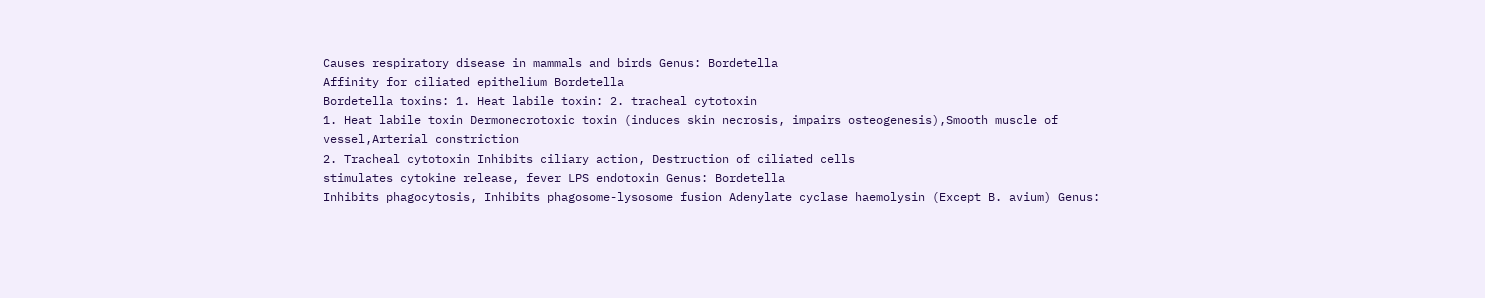Causes respiratory disease in mammals and birds Genus: Bordetella
Affinity for ciliated epithelium Bordetella
Bordetella toxins: 1. Heat labile toxin: 2. tracheal cytotoxin
1. Heat labile toxin Dermonecrotoxic toxin (induces skin necrosis, impairs osteogenesis),Smooth muscle of vessel,Arterial constriction
2. Tracheal cytotoxin Inhibits ciliary action, Destruction of ciliated cells
stimulates cytokine release, fever LPS endotoxin Genus: Bordetella
Inhibits phagocytosis, Inhibits phagosome-lysosome fusion Adenylate cyclase haemolysin (Except B. avium) Genus: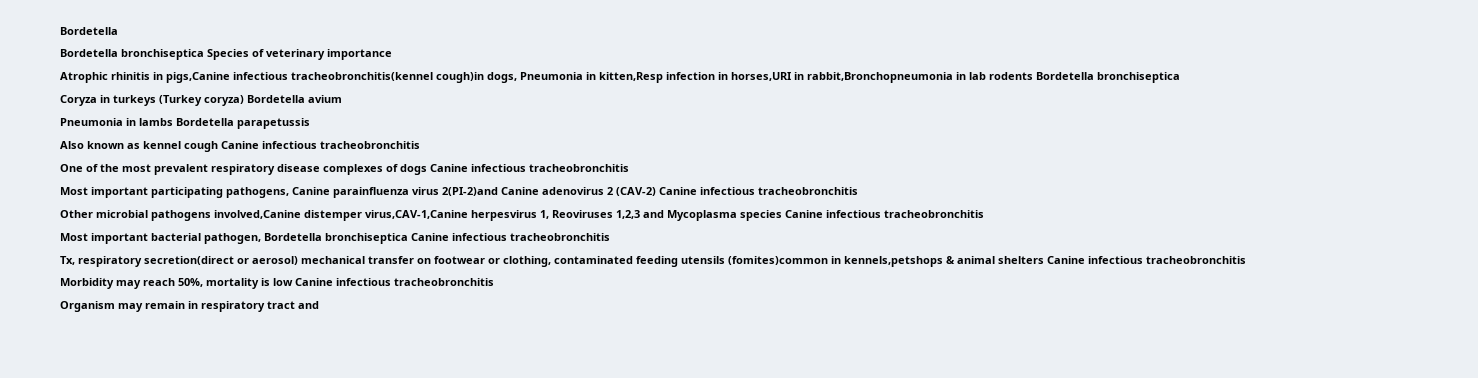Bordetella
Bordetella bronchiseptica Species of veterinary importance
Atrophic rhinitis in pigs,Canine infectious tracheobronchitis(kennel cough)in dogs, Pneumonia in kitten,Resp infection in horses,URI in rabbit,Bronchopneumonia in lab rodents Bordetella bronchiseptica
Coryza in turkeys (Turkey coryza) Bordetella avium
Pneumonia in lambs Bordetella parapetussis
Also known as kennel cough Canine infectious tracheobronchitis
One of the most prevalent respiratory disease complexes of dogs Canine infectious tracheobronchitis
Most important participating pathogens, Canine parainfluenza virus 2(PI-2)and Canine adenovirus 2 (CAV-2) Canine infectious tracheobronchitis
Other microbial pathogens involved,Canine distemper virus,CAV-1,Canine herpesvirus 1, Reoviruses 1,2,3 and Mycoplasma species Canine infectious tracheobronchitis
Most important bacterial pathogen, Bordetella bronchiseptica Canine infectious tracheobronchitis
Tx, respiratory secretion(direct or aerosol) mechanical transfer on footwear or clothing, contaminated feeding utensils (fomites)common in kennels,petshops & animal shelters Canine infectious tracheobronchitis
Morbidity may reach 50%, mortality is low Canine infectious tracheobronchitis
Organism may remain in respiratory tract and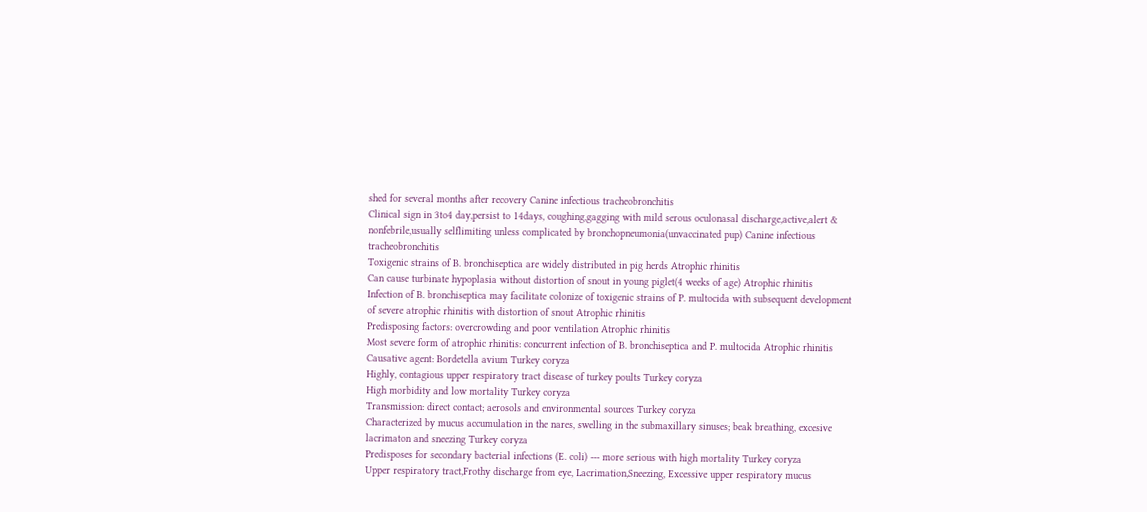shed for several months after recovery Canine infectious tracheobronchitis
Clinical sign in 3to4 day,persist to 14days, coughing,gagging with mild serous oculonasal discharge,active,alert & nonfebrile,usually selflimiting unless complicated by bronchopneumonia(unvaccinated pup) Canine infectious tracheobronchitis
Toxigenic strains of B. bronchiseptica are widely distributed in pig herds Atrophic rhinitis
Can cause turbinate hypoplasia without distortion of snout in young piglet(4 weeks of age) Atrophic rhinitis
Infection of B. bronchiseptica may facilitate colonize of toxigenic strains of P. multocida with subsequent development of severe atrophic rhinitis with distortion of snout Atrophic rhinitis
Predisposing factors: overcrowding and poor ventilation Atrophic rhinitis
Most severe form of atrophic rhinitis: concurrent infection of B. bronchiseptica and P. multocida Atrophic rhinitis
Causative agent: Bordetella avium Turkey coryza
Highly, contagious upper respiratory tract disease of turkey poults Turkey coryza
High morbidity and low mortality Turkey coryza
Transmission: direct contact; aerosols and environmental sources Turkey coryza
Characterized by mucus accumulation in the nares, swelling in the submaxillary sinuses; beak breathing, excesive lacrimaton and sneezing Turkey coryza
Predisposes for secondary bacterial infections (E. coli) --- more serious with high mortality Turkey coryza
Upper respiratory tract,Frothy discharge from eye, Lacrimation,Sneezing, Excessive upper respiratory mucus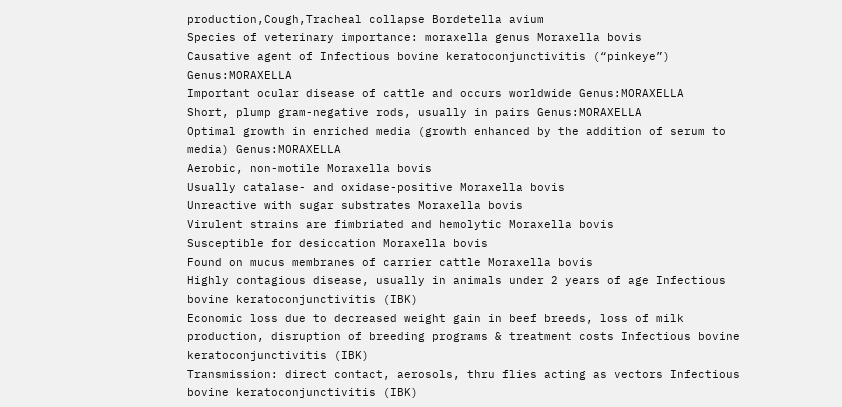production,Cough,Tracheal collapse Bordetella avium
Species of veterinary importance: moraxella genus Moraxella bovis
Causative agent of Infectious bovine keratoconjunctivitis (“pinkeye”) Genus:MORAXELLA
Important ocular disease of cattle and occurs worldwide Genus:MORAXELLA
Short, plump gram-negative rods, usually in pairs Genus:MORAXELLA
Optimal growth in enriched media (growth enhanced by the addition of serum to media) Genus:MORAXELLA
Aerobic, non-motile Moraxella bovis
Usually catalase- and oxidase-positive Moraxella bovis
Unreactive with sugar substrates Moraxella bovis
Virulent strains are fimbriated and hemolytic Moraxella bovis
Susceptible for desiccation Moraxella bovis
Found on mucus membranes of carrier cattle Moraxella bovis
Highly contagious disease, usually in animals under 2 years of age Infectious bovine keratoconjunctivitis (IBK)
Economic loss due to decreased weight gain in beef breeds, loss of milk production, disruption of breeding programs & treatment costs Infectious bovine keratoconjunctivitis (IBK)
Transmission: direct contact, aerosols, thru flies acting as vectors Infectious bovine keratoconjunctivitis (IBK)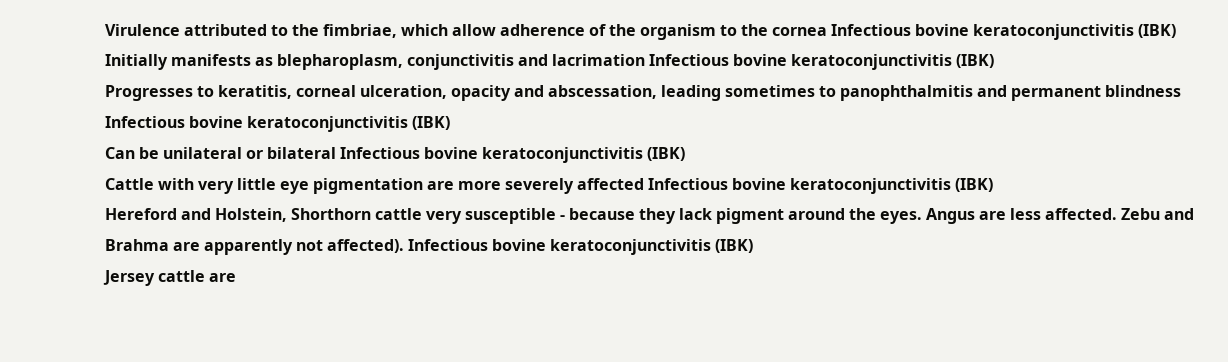Virulence attributed to the fimbriae, which allow adherence of the organism to the cornea Infectious bovine keratoconjunctivitis (IBK)
Initially manifests as blepharoplasm, conjunctivitis and lacrimation Infectious bovine keratoconjunctivitis (IBK)
Progresses to keratitis, corneal ulceration, opacity and abscessation, leading sometimes to panophthalmitis and permanent blindness Infectious bovine keratoconjunctivitis (IBK)
Can be unilateral or bilateral Infectious bovine keratoconjunctivitis (IBK)
Cattle with very little eye pigmentation are more severely affected Infectious bovine keratoconjunctivitis (IBK)
Hereford and Holstein, Shorthorn cattle very susceptible - because they lack pigment around the eyes. Angus are less affected. Zebu and Brahma are apparently not affected). Infectious bovine keratoconjunctivitis (IBK)
Jersey cattle are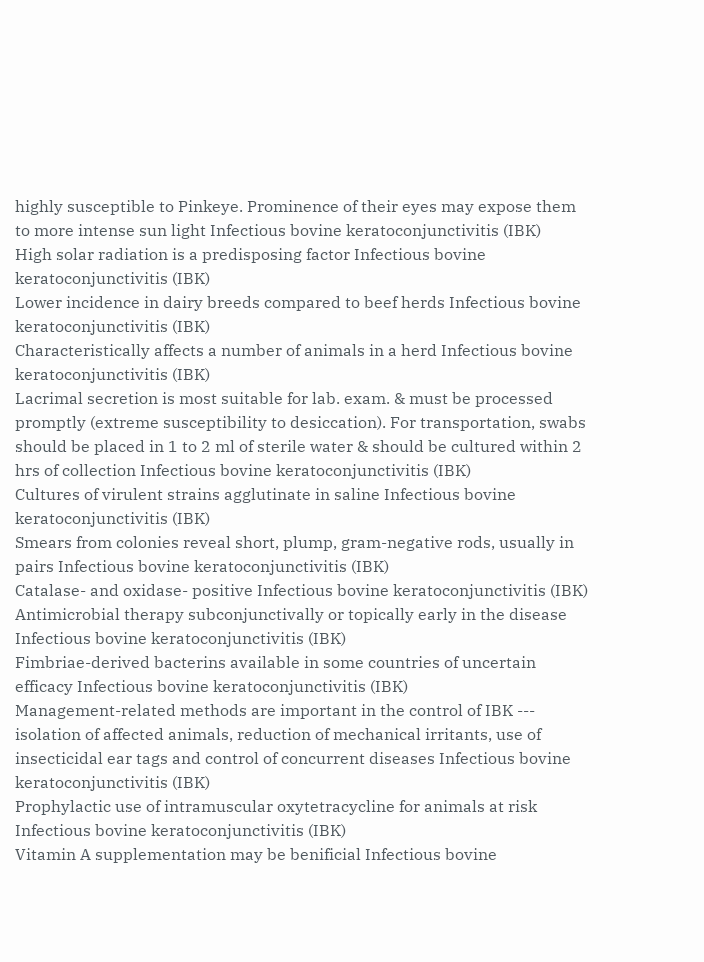highly susceptible to Pinkeye. Prominence of their eyes may expose them to more intense sun light Infectious bovine keratoconjunctivitis (IBK)
High solar radiation is a predisposing factor Infectious bovine keratoconjunctivitis (IBK)
Lower incidence in dairy breeds compared to beef herds Infectious bovine keratoconjunctivitis (IBK)
Characteristically affects a number of animals in a herd Infectious bovine keratoconjunctivitis (IBK)
Lacrimal secretion is most suitable for lab. exam. & must be processed promptly (extreme susceptibility to desiccation). For transportation, swabs should be placed in 1 to 2 ml of sterile water & should be cultured within 2 hrs of collection Infectious bovine keratoconjunctivitis (IBK)
Cultures of virulent strains agglutinate in saline Infectious bovine keratoconjunctivitis (IBK)
Smears from colonies reveal short, plump, gram-negative rods, usually in pairs Infectious bovine keratoconjunctivitis (IBK)
Catalase- and oxidase- positive Infectious bovine keratoconjunctivitis (IBK)
Antimicrobial therapy subconjunctivally or topically early in the disease Infectious bovine keratoconjunctivitis (IBK)
Fimbriae-derived bacterins available in some countries of uncertain efficacy Infectious bovine keratoconjunctivitis (IBK)
Management-related methods are important in the control of IBK --- isolation of affected animals, reduction of mechanical irritants, use of insecticidal ear tags and control of concurrent diseases Infectious bovine keratoconjunctivitis (IBK)
Prophylactic use of intramuscular oxytetracycline for animals at risk Infectious bovine keratoconjunctivitis (IBK)
Vitamin A supplementation may be benificial Infectious bovine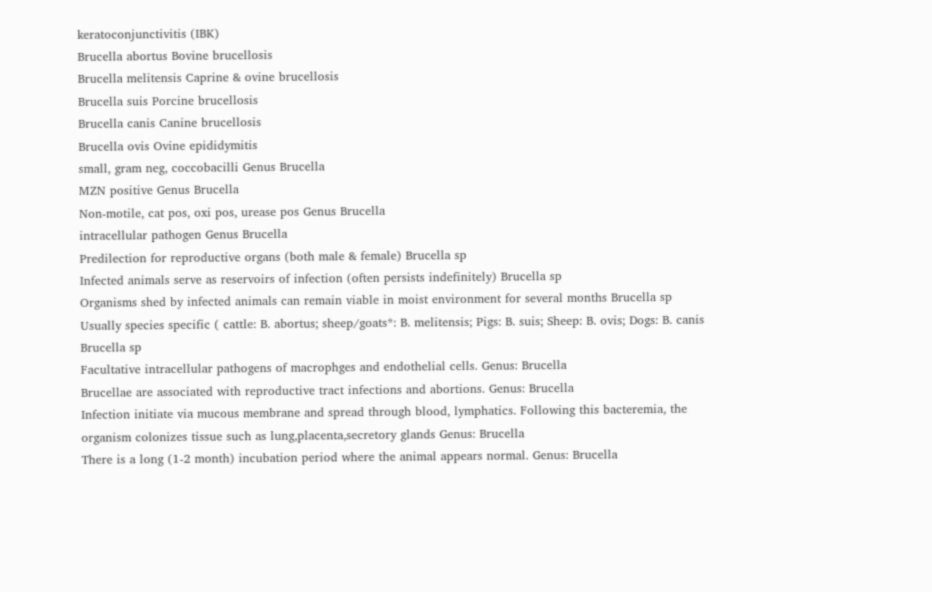keratoconjunctivitis (IBK)
Brucella abortus Bovine brucellosis
Brucella melitensis Caprine & ovine brucellosis
Brucella suis Porcine brucellosis
Brucella canis Canine brucellosis
Brucella ovis Ovine epididymitis
small, gram neg, coccobacilli Genus Brucella
MZN positive Genus Brucella
Non-motile, cat pos, oxi pos, urease pos Genus Brucella
intracellular pathogen Genus Brucella
Predilection for reproductive organs (both male & female) Brucella sp
Infected animals serve as reservoirs of infection (often persists indefinitely) Brucella sp
Organisms shed by infected animals can remain viable in moist environment for several months Brucella sp
Usually species specific ( cattle: B. abortus; sheep/goats*: B. melitensis; Pigs: B. suis; Sheep: B. ovis; Dogs: B. canis Brucella sp
Facultative intracellular pathogens of macrophges and endothelial cells. Genus: Brucella
Brucellae are associated with reproductive tract infections and abortions. Genus: Brucella
Infection initiate via mucous membrane and spread through blood, lymphatics. Following this bacteremia, the organism colonizes tissue such as lung,placenta,secretory glands Genus: Brucella
There is a long (1-2 month) incubation period where the animal appears normal. Genus: Brucella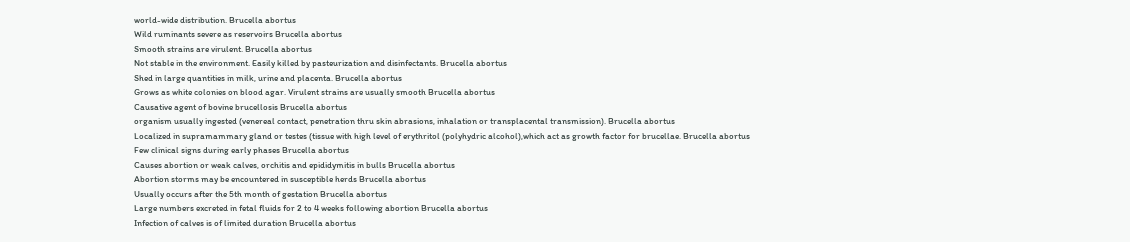world-wide distribution. Brucella abortus
Wild ruminants severe as reservoirs Brucella abortus
Smooth strains are virulent. Brucella abortus
Not stable in the environment. Easily killed by pasteurization and disinfectants. Brucella abortus
Shed in large quantities in milk, urine and placenta. Brucella abortus
Grows as white colonies on blood agar. Virulent strains are usually smooth Brucella abortus
Causative agent of bovine brucellosis Brucella abortus
organism usually ingested (venereal contact, penetration thru skin abrasions, inhalation or transplacental transmission). Brucella abortus
Localized in supramammary gland or testes (tissue with high level of erythritol (polyhydric alcohol),which act as growth factor for brucellae. Brucella abortus
Few clinical signs during early phases Brucella abortus
Causes abortion or weak calves, orchitis and epididymitis in bulls Brucella abortus
Abortion storms may be encountered in susceptible herds Brucella abortus
Usually occurs after the 5th month of gestation Brucella abortus
Large numbers excreted in fetal fluids for 2 to 4 weeks following abortion Brucella abortus
Infection of calves is of limited duration Brucella abortus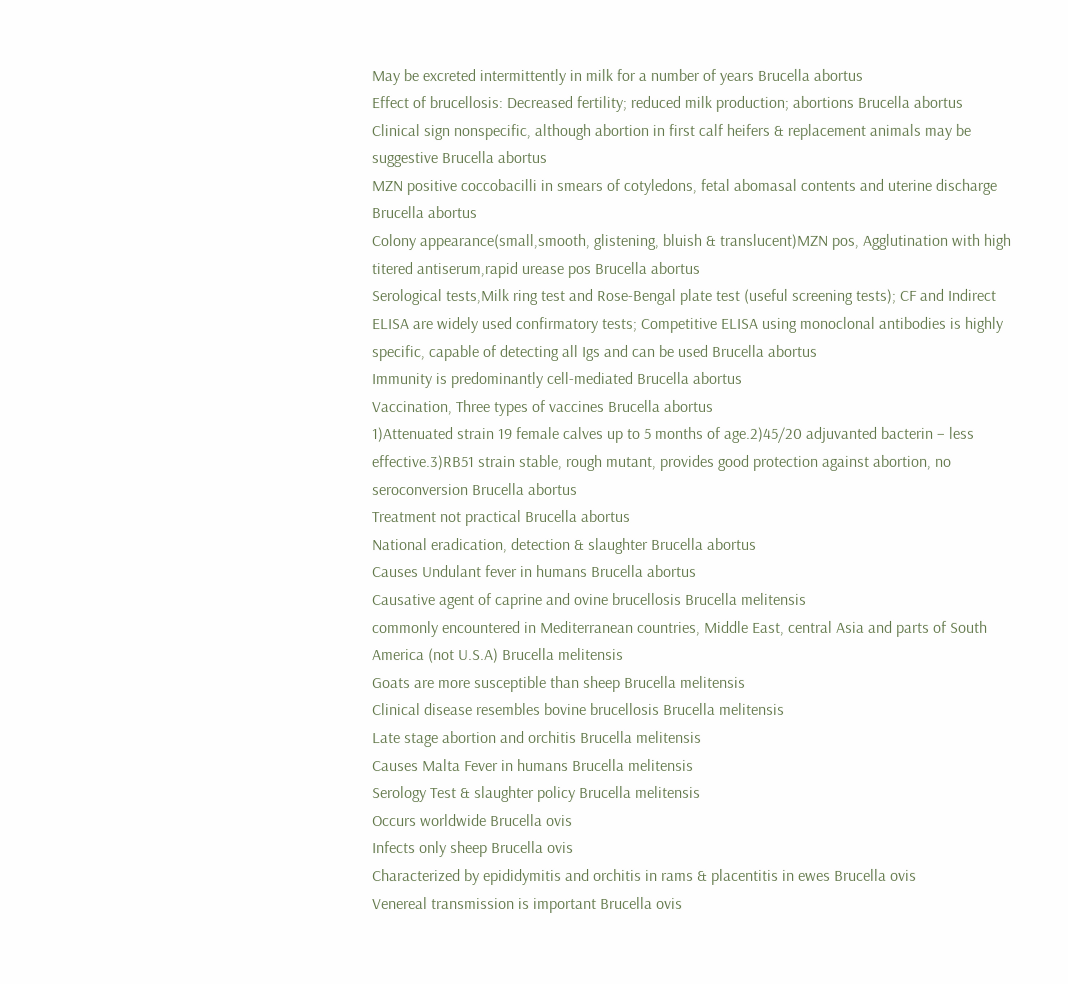May be excreted intermittently in milk for a number of years Brucella abortus
Effect of brucellosis: Decreased fertility; reduced milk production; abortions Brucella abortus
Clinical sign nonspecific, although abortion in first calf heifers & replacement animals may be suggestive Brucella abortus
MZN positive coccobacilli in smears of cotyledons, fetal abomasal contents and uterine discharge Brucella abortus
Colony appearance(small,smooth, glistening, bluish & translucent)MZN pos, Agglutination with high titered antiserum,rapid urease pos Brucella abortus
Serological tests,Milk ring test and Rose-Bengal plate test (useful screening tests); CF and Indirect ELISA are widely used confirmatory tests; Competitive ELISA using monoclonal antibodies is highly specific, capable of detecting all Igs and can be used Brucella abortus
Immunity is predominantly cell-mediated Brucella abortus
Vaccination, Three types of vaccines Brucella abortus
1)Attenuated strain 19 female calves up to 5 months of age.2)45/20 adjuvanted bacterin – less effective.3)RB51 strain stable, rough mutant, provides good protection against abortion, no seroconversion Brucella abortus
Treatment not practical Brucella abortus
National eradication, detection & slaughter Brucella abortus
Causes Undulant fever in humans Brucella abortus
Causative agent of caprine and ovine brucellosis Brucella melitensis
commonly encountered in Mediterranean countries, Middle East, central Asia and parts of South America (not U.S.A) Brucella melitensis
Goats are more susceptible than sheep Brucella melitensis
Clinical disease resembles bovine brucellosis Brucella melitensis
Late stage abortion and orchitis Brucella melitensis
Causes Malta Fever in humans Brucella melitensis
Serology Test & slaughter policy Brucella melitensis
Occurs worldwide Brucella ovis
Infects only sheep Brucella ovis
Characterized by epididymitis and orchitis in rams & placentitis in ewes Brucella ovis
Venereal transmission is important Brucella ovis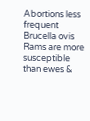Abortions less frequent Brucella ovis
Rams are more susceptible than ewes &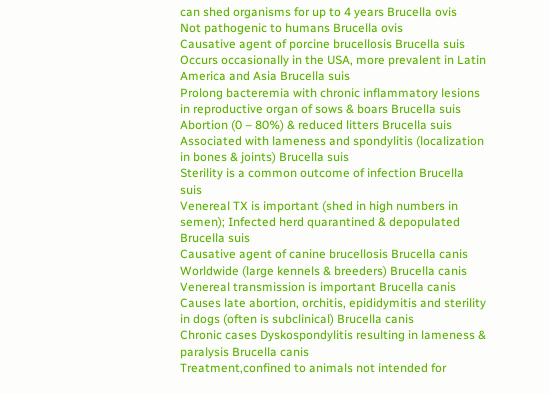can shed organisms for up to 4 years Brucella ovis
Not pathogenic to humans Brucella ovis
Causative agent of porcine brucellosis Brucella suis
Occurs occasionally in the USA, more prevalent in Latin America and Asia Brucella suis
Prolong bacteremia with chronic inflammatory lesions in reproductive organ of sows & boars Brucella suis
Abortion (0 – 80%) & reduced litters Brucella suis
Associated with lameness and spondylitis (localization in bones & joints) Brucella suis
Sterility is a common outcome of infection Brucella suis
Venereal TX is important (shed in high numbers in semen); Infected herd quarantined & depopulated Brucella suis
Causative agent of canine brucellosis Brucella canis
Worldwide (large kennels & breeders) Brucella canis
Venereal transmission is important Brucella canis
Causes late abortion, orchitis, epididymitis and sterility in dogs (often is subclinical) Brucella canis
Chronic cases Dyskospondylitis resulting in lameness & paralysis Brucella canis
Treatment,confined to animals not intended for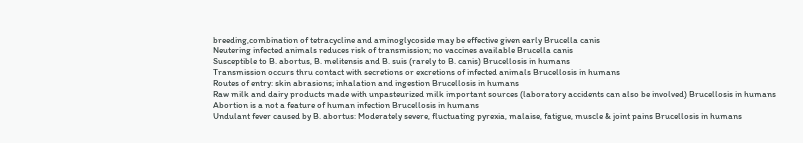breeding,combination of tetracycline and aminoglycoside may be effective given early Brucella canis
Neutering infected animals reduces risk of transmission; no vaccines available Brucella canis
Susceptible to B. abortus, B. melitensis and B. suis (rarely to B. canis) Brucellosis in humans
Transmission occurs thru contact with secretions or excretions of infected animals Brucellosis in humans
Routes of entry: skin abrasions; inhalation and ingestion Brucellosis in humans
Raw milk and dairy products made with unpasteurized milk important sources (laboratory accidents can also be involved) Brucellosis in humans
Abortion is a not a feature of human infection Brucellosis in humans
Undulant fever caused by B. abortus: Moderately severe, fluctuating pyrexia, malaise, fatigue, muscle & joint pains Brucellosis in humans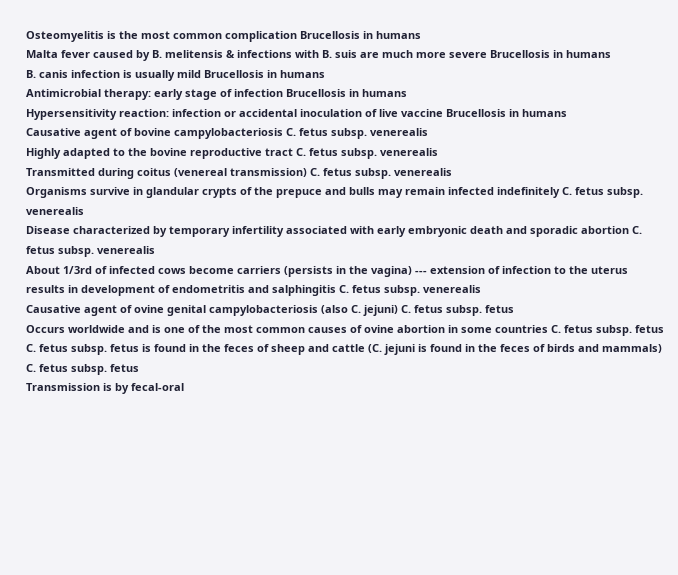Osteomyelitis is the most common complication Brucellosis in humans
Malta fever caused by B. melitensis & infections with B. suis are much more severe Brucellosis in humans
B. canis infection is usually mild Brucellosis in humans
Antimicrobial therapy: early stage of infection Brucellosis in humans
Hypersensitivity reaction: infection or accidental inoculation of live vaccine Brucellosis in humans
Causative agent of bovine campylobacteriosis C. fetus subsp. venerealis
Highly adapted to the bovine reproductive tract C. fetus subsp. venerealis
Transmitted during coitus (venereal transmission) C. fetus subsp. venerealis
Organisms survive in glandular crypts of the prepuce and bulls may remain infected indefinitely C. fetus subsp. venerealis
Disease characterized by temporary infertility associated with early embryonic death and sporadic abortion C. fetus subsp. venerealis
About 1/3rd of infected cows become carriers (persists in the vagina) --- extension of infection to the uterus results in development of endometritis and salphingitis C. fetus subsp. venerealis
Causative agent of ovine genital campylobacteriosis (also C. jejuni) C. fetus subsp. fetus
Occurs worldwide and is one of the most common causes of ovine abortion in some countries C. fetus subsp. fetus
C. fetus subsp. fetus is found in the feces of sheep and cattle (C. jejuni is found in the feces of birds and mammals) C. fetus subsp. fetus
Transmission is by fecal-oral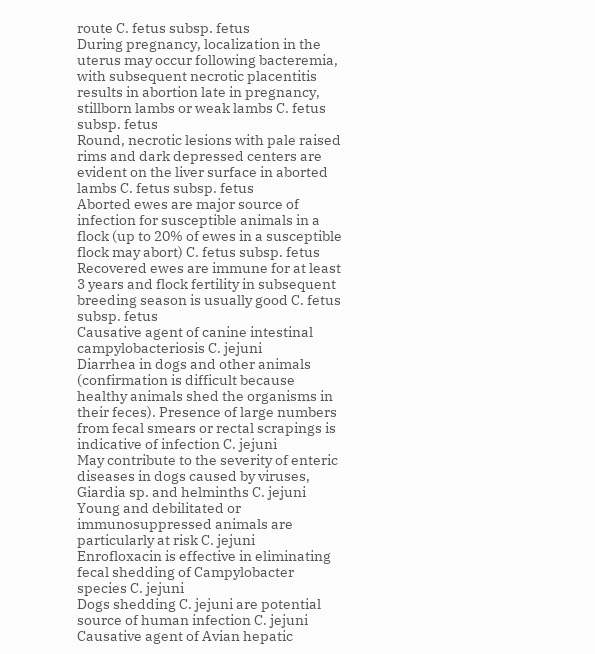route C. fetus subsp. fetus
During pregnancy, localization in the uterus may occur following bacteremia, with subsequent necrotic placentitis results in abortion late in pregnancy, stillborn lambs or weak lambs C. fetus subsp. fetus
Round, necrotic lesions with pale raised rims and dark depressed centers are evident on the liver surface in aborted lambs C. fetus subsp. fetus
Aborted ewes are major source of infection for susceptible animals in a flock (up to 20% of ewes in a susceptible flock may abort) C. fetus subsp. fetus
Recovered ewes are immune for at least 3 years and flock fertility in subsequent breeding season is usually good C. fetus subsp. fetus
Causative agent of canine intestinal campylobacteriosis C. jejuni
Diarrhea in dogs and other animals (confirmation is difficult because healthy animals shed the organisms in their feces). Presence of large numbers from fecal smears or rectal scrapings is indicative of infection C. jejuni
May contribute to the severity of enteric diseases in dogs caused by viruses, Giardia sp. and helminths C. jejuni
Young and debilitated or immunosuppressed animals are particularly at risk C. jejuni
Enrofloxacin is effective in eliminating fecal shedding of Campylobacter species C. jejuni
Dogs shedding C. jejuni are potential source of human infection C. jejuni
Causative agent of Avian hepatic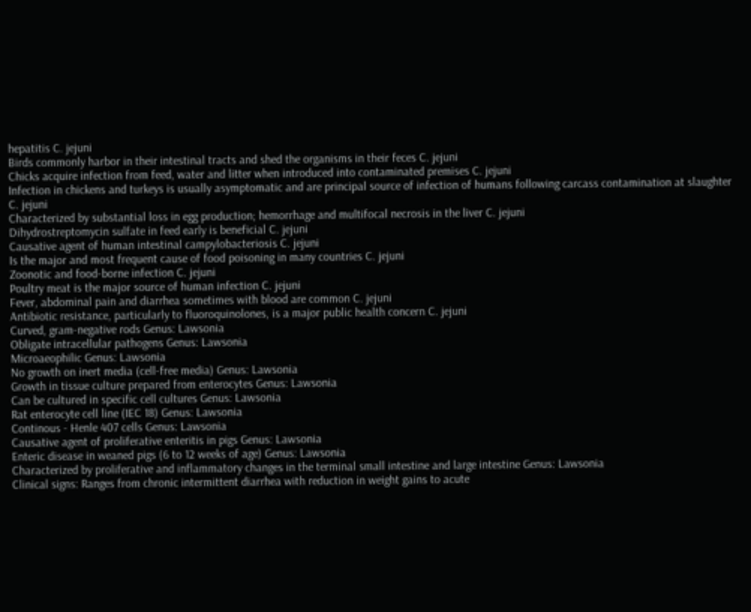hepatitis C. jejuni
Birds commonly harbor in their intestinal tracts and shed the organisms in their feces C. jejuni
Chicks acquire infection from feed, water and litter when introduced into contaminated premises C. jejuni
Infection in chickens and turkeys is usually asymptomatic and are principal source of infection of humans following carcass contamination at slaughter C. jejuni
Characterized by substantial loss in egg production; hemorrhage and multifocal necrosis in the liver C. jejuni
Dihydrostreptomycin sulfate in feed early is beneficial C. jejuni
Causative agent of human intestinal campylobacteriosis C. jejuni
Is the major and most frequent cause of food poisoning in many countries C. jejuni
Zoonotic and food-borne infection C. jejuni
Poultry meat is the major source of human infection C. jejuni
Fever, abdominal pain and diarrhea sometimes with blood are common C. jejuni
Antibiotic resistance, particularly to fluoroquinolones, is a major public health concern C. jejuni
Curved, gram-negative rods Genus: Lawsonia
Obligate intracellular pathogens Genus: Lawsonia
Microaeophilic Genus: Lawsonia
No growth on inert media (cell-free media) Genus: Lawsonia
Growth in tissue culture prepared from enterocytes Genus: Lawsonia
Can be cultured in specific cell cultures Genus: Lawsonia
Rat enterocyte cell line (IEC 18) Genus: Lawsonia
Continous - Henle 407 cells Genus: Lawsonia
Causative agent of proliferative enteritis in pigs Genus: Lawsonia
Enteric disease in weaned pigs (6 to 12 weeks of age) Genus: Lawsonia
Characterized by proliferative and inflammatory changes in the terminal small intestine and large intestine Genus: Lawsonia
Clinical signs: Ranges from chronic intermittent diarrhea with reduction in weight gains to acute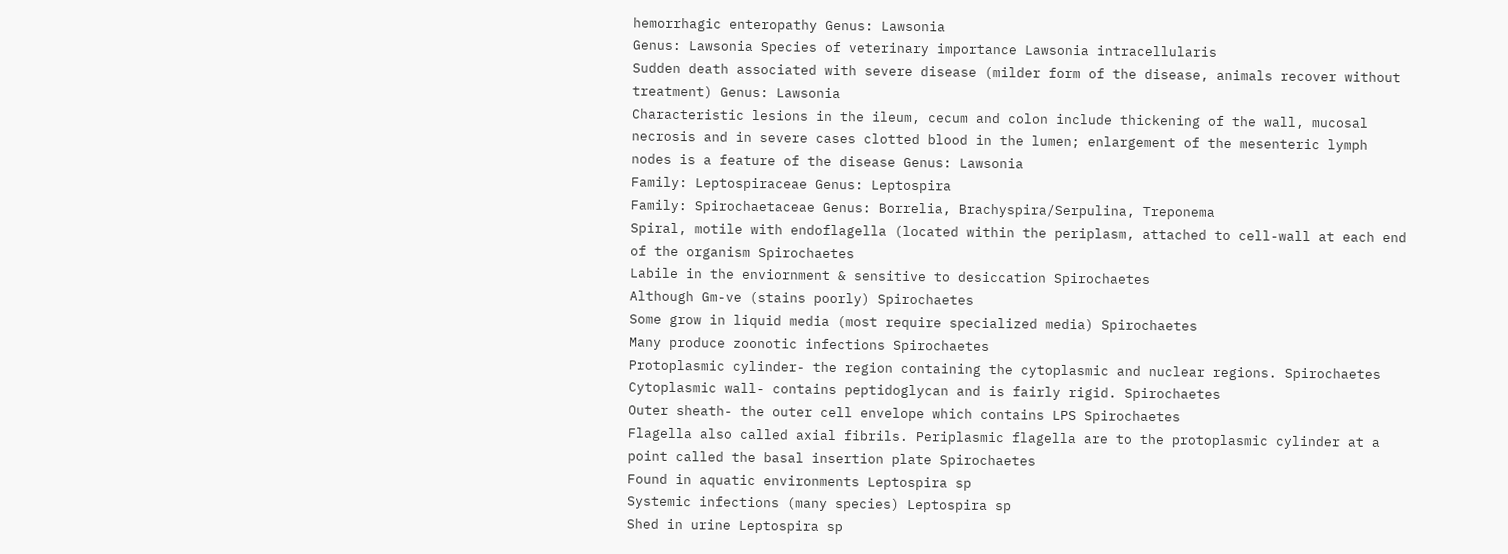hemorrhagic enteropathy Genus: Lawsonia
Genus: Lawsonia Species of veterinary importance Lawsonia intracellularis
Sudden death associated with severe disease (milder form of the disease, animals recover without treatment) Genus: Lawsonia
Characteristic lesions in the ileum, cecum and colon include thickening of the wall, mucosal necrosis and in severe cases clotted blood in the lumen; enlargement of the mesenteric lymph nodes is a feature of the disease Genus: Lawsonia
Family: Leptospiraceae Genus: Leptospira
Family: Spirochaetaceae Genus: Borrelia, Brachyspira/Serpulina, Treponema
Spiral, motile with endoflagella (located within the periplasm, attached to cell-wall at each end of the organism Spirochaetes
Labile in the enviornment & sensitive to desiccation Spirochaetes
Although Gm-ve (stains poorly) Spirochaetes
Some grow in liquid media (most require specialized media) Spirochaetes
Many produce zoonotic infections Spirochaetes
Protoplasmic cylinder- the region containing the cytoplasmic and nuclear regions. Spirochaetes
Cytoplasmic wall- contains peptidoglycan and is fairly rigid. Spirochaetes
Outer sheath- the outer cell envelope which contains LPS Spirochaetes
Flagella also called axial fibrils. Periplasmic flagella are to the protoplasmic cylinder at a point called the basal insertion plate Spirochaetes
Found in aquatic environments Leptospira sp
Systemic infections (many species) Leptospira sp
Shed in urine Leptospira sp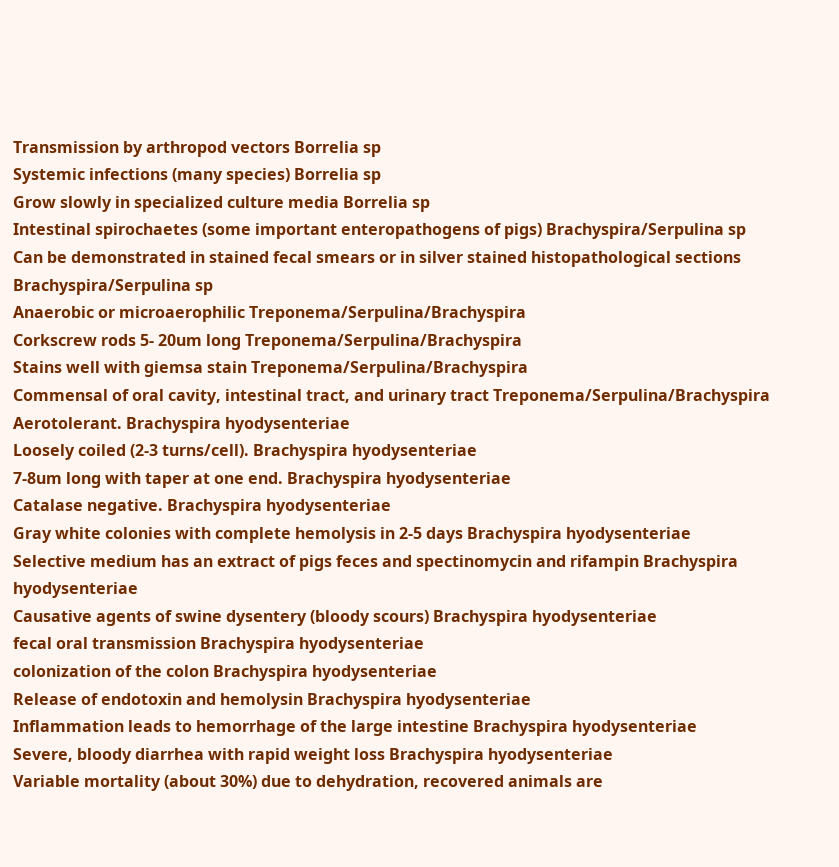Transmission by arthropod vectors Borrelia sp
Systemic infections (many species) Borrelia sp
Grow slowly in specialized culture media Borrelia sp
Intestinal spirochaetes (some important enteropathogens of pigs) Brachyspira/Serpulina sp
Can be demonstrated in stained fecal smears or in silver stained histopathological sections Brachyspira/Serpulina sp
Anaerobic or microaerophilic Treponema/Serpulina/Brachyspira
Corkscrew rods 5- 20um long Treponema/Serpulina/Brachyspira
Stains well with giemsa stain Treponema/Serpulina/Brachyspira
Commensal of oral cavity, intestinal tract, and urinary tract Treponema/Serpulina/Brachyspira
Aerotolerant. Brachyspira hyodysenteriae
Loosely coiled (2-3 turns/cell). Brachyspira hyodysenteriae
7-8um long with taper at one end. Brachyspira hyodysenteriae
Catalase negative. Brachyspira hyodysenteriae
Gray white colonies with complete hemolysis in 2-5 days Brachyspira hyodysenteriae
Selective medium has an extract of pigs feces and spectinomycin and rifampin Brachyspira hyodysenteriae
Causative agents of swine dysentery (bloody scours) Brachyspira hyodysenteriae
fecal oral transmission Brachyspira hyodysenteriae
colonization of the colon Brachyspira hyodysenteriae
Release of endotoxin and hemolysin Brachyspira hyodysenteriae
Inflammation leads to hemorrhage of the large intestine Brachyspira hyodysenteriae
Severe, bloody diarrhea with rapid weight loss Brachyspira hyodysenteriae
Variable mortality (about 30%) due to dehydration, recovered animals are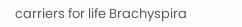carriers for life Brachyspira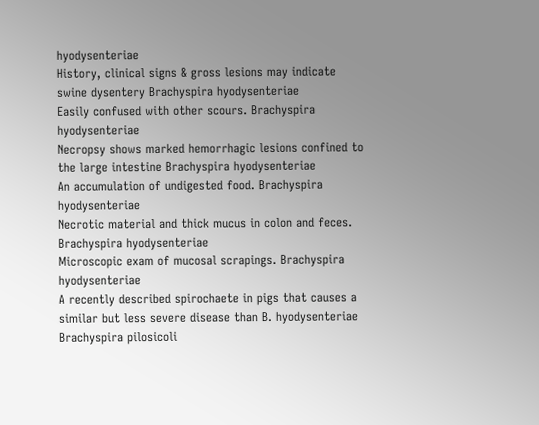hyodysenteriae
History, clinical signs & gross lesions may indicate swine dysentery Brachyspira hyodysenteriae
Easily confused with other scours. Brachyspira hyodysenteriae
Necropsy shows marked hemorrhagic lesions confined to the large intestine Brachyspira hyodysenteriae
An accumulation of undigested food. Brachyspira hyodysenteriae
Necrotic material and thick mucus in colon and feces. Brachyspira hyodysenteriae
Microscopic exam of mucosal scrapings. Brachyspira hyodysenteriae
A recently described spirochaete in pigs that causes a similar but less severe disease than B. hyodysenteriae Brachyspira pilosicoli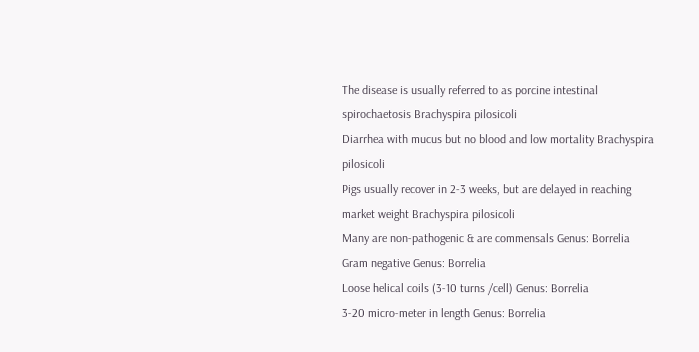The disease is usually referred to as porcine intestinal spirochaetosis Brachyspira pilosicoli
Diarrhea with mucus but no blood and low mortality Brachyspira pilosicoli
Pigs usually recover in 2-3 weeks, but are delayed in reaching market weight Brachyspira pilosicoli
Many are non-pathogenic & are commensals Genus: Borrelia
Gram negative Genus: Borrelia
Loose helical coils (3-10 turns /cell) Genus: Borrelia
3-20 micro-meter in length Genus: Borrelia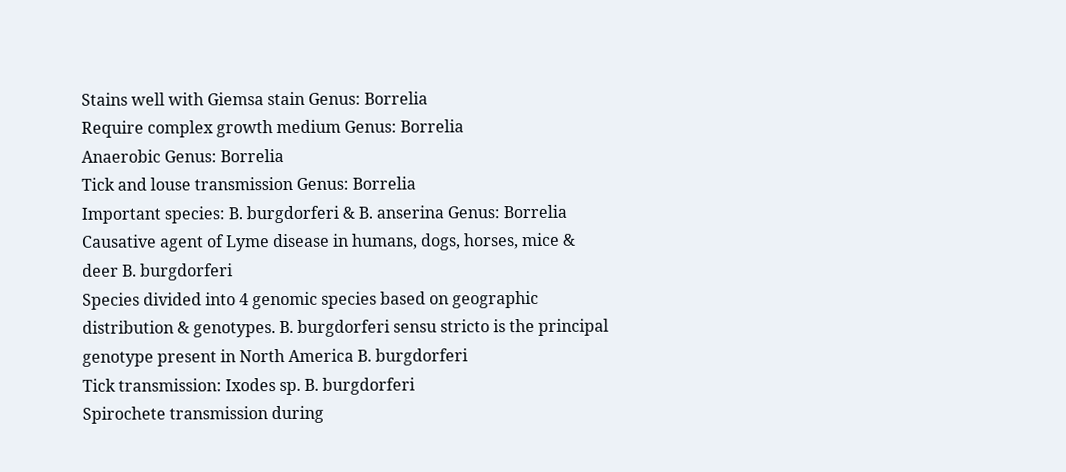Stains well with Giemsa stain Genus: Borrelia
Require complex growth medium Genus: Borrelia
Anaerobic Genus: Borrelia
Tick and louse transmission Genus: Borrelia
Important species: B. burgdorferi & B. anserina Genus: Borrelia
Causative agent of Lyme disease in humans, dogs, horses, mice & deer B. burgdorferi
Species divided into 4 genomic species based on geographic distribution & genotypes. B. burgdorferi sensu stricto is the principal genotype present in North America B. burgdorferi
Tick transmission: Ixodes sp. B. burgdorferi
Spirochete transmission during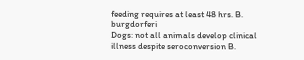feeding requires at least 48 hrs. B. burgdorferi
Dogs: not all animals develop clinical illness despite seroconversion B.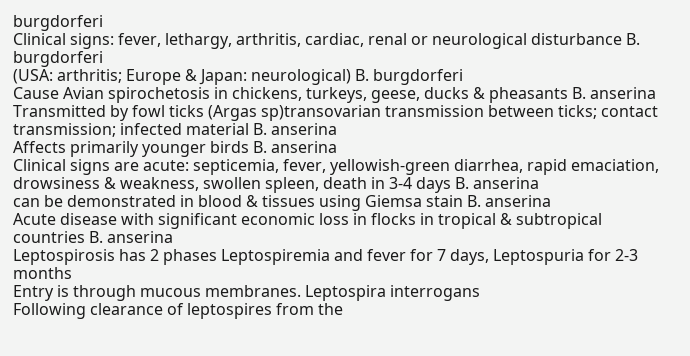burgdorferi
Clinical signs: fever, lethargy, arthritis, cardiac, renal or neurological disturbance B. burgdorferi
(USA: arthritis; Europe & Japan: neurological) B. burgdorferi
Cause Avian spirochetosis in chickens, turkeys, geese, ducks & pheasants B. anserina
Transmitted by fowl ticks (Argas sp)transovarian transmission between ticks; contact transmission; infected material B. anserina
Affects primarily younger birds B. anserina
Clinical signs are acute: septicemia, fever, yellowish-green diarrhea, rapid emaciation, drowsiness & weakness, swollen spleen, death in 3-4 days B. anserina
can be demonstrated in blood & tissues using Giemsa stain B. anserina
Acute disease with significant economic loss in flocks in tropical & subtropical countries B. anserina
Leptospirosis has 2 phases Leptospiremia and fever for 7 days, Leptospuria for 2-3 months
Entry is through mucous membranes. Leptospira interrogans
Following clearance of leptospires from the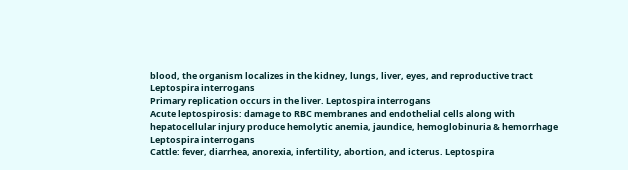blood, the organism localizes in the kidney, lungs, liver, eyes, and reproductive tract Leptospira interrogans
Primary replication occurs in the liver. Leptospira interrogans
Acute leptospirosis: damage to RBC membranes and endothelial cells along with hepatocellular injury produce hemolytic anemia, jaundice, hemoglobinuria & hemorrhage Leptospira interrogans
Cattle: fever, diarrhea, anorexia, infertility, abortion, and icterus. Leptospira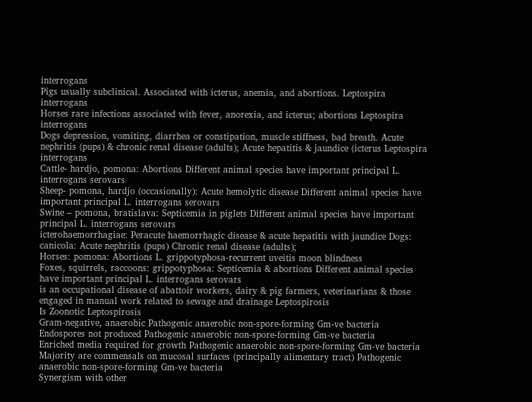interrogans
Pigs usually subclinical. Associated with icterus, anemia, and abortions. Leptospira interrogans
Horses rare infections associated with fever, anorexia, and icterus; abortions Leptospira interrogans
Dogs depression, vomiting, diarrhea or constipation, muscle stiffness, bad breath. Acute nephritis (pups) & chronic renal disease (adults); Acute hepatitis & jaundice (icterus Leptospira interrogans
Cattle- hardjo, pomona: Abortions Different animal species have important principal L. interrogans serovars
Sheep- pomona, hardjo (occasionally): Acute hemolytic disease Different animal species have important principal L. interrogans serovars
Swine – pomona, bratislava: Septicemia in piglets Different animal species have important principal L. interrogans serovars
icterohaemorrhagiae: Peracute haemorrhagic disease & acute hepatitis with jaundice Dogs: canicola: Acute nephritis (pups) Chronic renal disease (adults);
Horses: pomona: Abortions L. grippotyphosa-recurrent uveitis moon blindness
Foxes, squirrels, raccoons: grippotyphosa: Septicemia & abortions Different animal species have important principal L. interrogans serovars
is an occupational disease of abattoir workers, dairy & pig farmers, veterinarians & those engaged in manual work related to sewage and drainage Leptospirosis
Is Zoonotic Leptospirosis
Gram-negative, anaerobic Pathogenic anaerobic non-spore-forming Gm-ve bacteria
Endospores not produced Pathogenic anaerobic non-spore-forming Gm-ve bacteria
Enriched media required for growth Pathogenic anaerobic non-spore-forming Gm-ve bacteria
Majority are commensals on mucosal surfaces (principally alimentary tract) Pathogenic anaerobic non-spore-forming Gm-ve bacteria
Synergism with other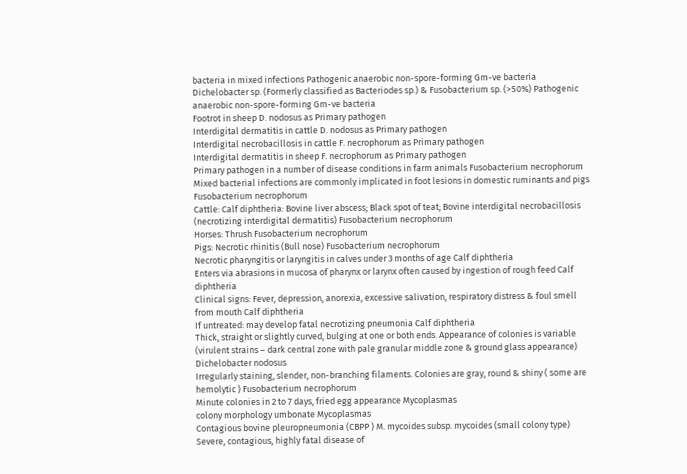bacteria in mixed infections Pathogenic anaerobic non-spore-forming Gm-ve bacteria
Dichelobacter sp. (Formerly classified as Bacteriodes sp.) & Fusobacterium sp. (>50%) Pathogenic anaerobic non-spore-forming Gm-ve bacteria
Footrot in sheep D. nodosus as Primary pathogen
Interdigital dermatitis in cattle D. nodosus as Primary pathogen
Interdigital necrobacillosis in cattle F. necrophorum as Primary pathogen
Interdigital dermatitis in sheep F. necrophorum as Primary pathogen
Primary pathogen in a number of disease conditions in farm animals Fusobacterium necrophorum
Mixed bacterial infections are commonly implicated in foot lesions in domestic ruminants and pigs Fusobacterium necrophorum
Cattle: Calf diphtheria: Bovine liver abscess; Black spot of teat; Bovine interdigital necrobacillosis (necrotizing interdigital dermatitis) Fusobacterium necrophorum
Horses: Thrush Fusobacterium necrophorum
Pigs: Necrotic rhinitis (Bull nose) Fusobacterium necrophorum
Necrotic pharyngitis or laryngitis in calves under 3 months of age Calf diphtheria
Enters via abrasions in mucosa of pharynx or larynx often caused by ingestion of rough feed Calf diphtheria
Clinical signs: Fever, depression, anorexia, excessive salivation, respiratory distress & foul smell from mouth Calf diphtheria
If untreated: may develop fatal necrotizing pneumonia Calf diphtheria
Thick, straight or slightly curved, bulging at one or both ends. Appearance of colonies is variable (virulent strains – dark central zone with pale granular middle zone & ground glass appearance) Dichelobacter nodosus
Irregularly staining, slender, non-branching filaments. Colonies are gray, round & shiny ( some are hemolytic ) Fusobacterium necrophorum
Minute colonies in 2 to 7 days, fried egg appearance Mycoplasmas
colony morphology umbonate Mycoplasmas
Contagious bovine pleuropneumonia (CBPP ) M. mycoides subsp. mycoides (small colony type)
Severe, contagious, highly fatal disease of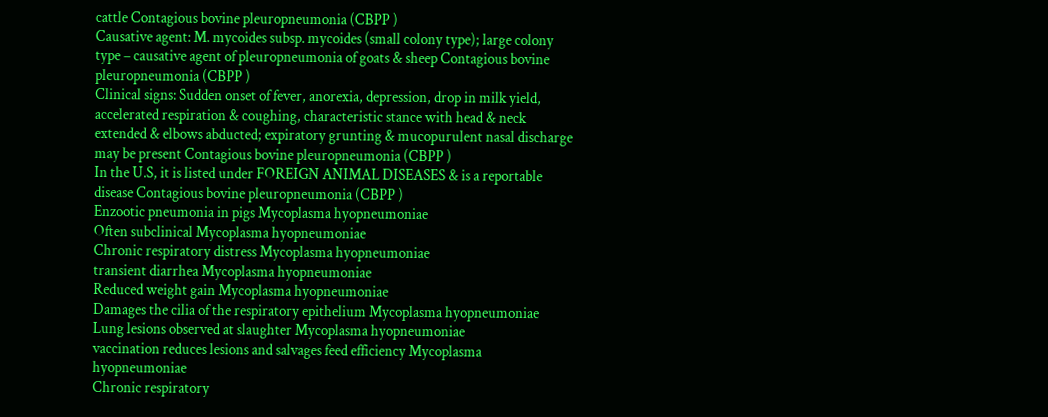cattle Contagious bovine pleuropneumonia (CBPP )
Causative agent: M. mycoides subsp. mycoides (small colony type); large colony type – causative agent of pleuropneumonia of goats & sheep Contagious bovine pleuropneumonia (CBPP )
Clinical signs: Sudden onset of fever, anorexia, depression, drop in milk yield, accelerated respiration & coughing, characteristic stance with head & neck extended & elbows abducted; expiratory grunting & mucopurulent nasal discharge may be present Contagious bovine pleuropneumonia (CBPP )
In the U.S, it is listed under FOREIGN ANIMAL DISEASES & is a reportable disease Contagious bovine pleuropneumonia (CBPP )
Enzootic pneumonia in pigs Mycoplasma hyopneumoniae
Often subclinical Mycoplasma hyopneumoniae
Chronic respiratory distress Mycoplasma hyopneumoniae
transient diarrhea Mycoplasma hyopneumoniae
Reduced weight gain Mycoplasma hyopneumoniae
Damages the cilia of the respiratory epithelium Mycoplasma hyopneumoniae
Lung lesions observed at slaughter Mycoplasma hyopneumoniae
vaccination reduces lesions and salvages feed efficiency Mycoplasma hyopneumoniae
Chronic respiratory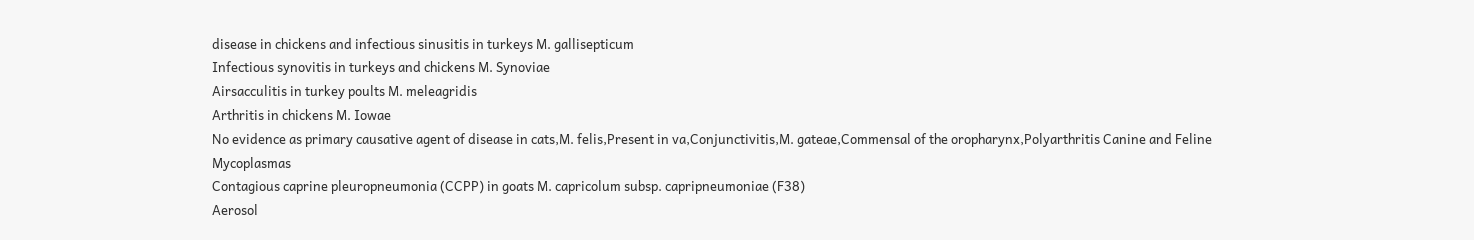disease in chickens and infectious sinusitis in turkeys M. gallisepticum
Infectious synovitis in turkeys and chickens M. Synoviae
Airsacculitis in turkey poults M. meleagridis
Arthritis in chickens M. Iowae
No evidence as primary causative agent of disease in cats,M. felis,Present in va,Conjunctivitis,M. gateae,Commensal of the oropharynx,Polyarthritis Canine and Feline Mycoplasmas
Contagious caprine pleuropneumonia (CCPP) in goats M. capricolum subsp. capripneumoniae (F38)
Aerosol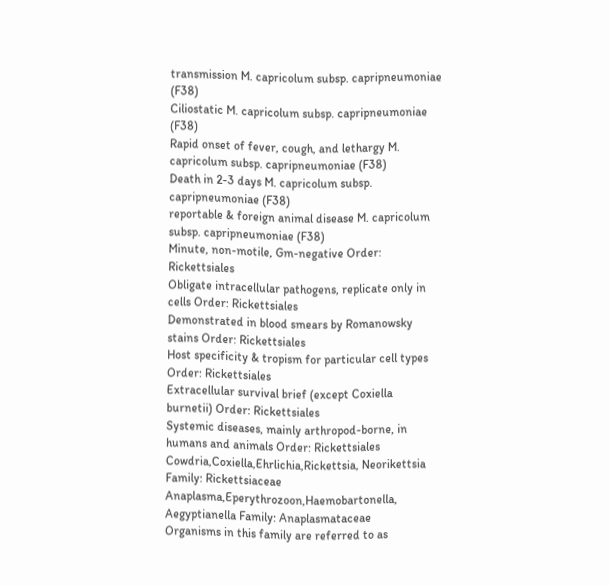transmission M. capricolum subsp. capripneumoniae (F38)
Ciliostatic M. capricolum subsp. capripneumoniae (F38)
Rapid onset of fever, cough, and lethargy M. capricolum subsp. capripneumoniae (F38)
Death in 2-3 days M. capricolum subsp. capripneumoniae (F38)
reportable & foreign animal disease M. capricolum subsp. capripneumoniae (F38)
Minute, non-motile, Gm-negative Order: Rickettsiales
Obligate intracellular pathogens, replicate only in cells Order: Rickettsiales
Demonstrated in blood smears by Romanowsky stains Order: Rickettsiales
Host specificity & tropism for particular cell types Order: Rickettsiales
Extracellular survival brief (except Coxiella burnetii) Order: Rickettsiales
Systemic diseases, mainly arthropod-borne, in humans and animals Order: Rickettsiales
Cowdria,Coxiella,Ehrlichia,Rickettsia, Neorikettsia Family: Rickettsiaceae
Anaplasma,Eperythrozoon,Haemobartonella, Aegyptianella Family: Anaplasmataceae
Organisms in this family are referred to as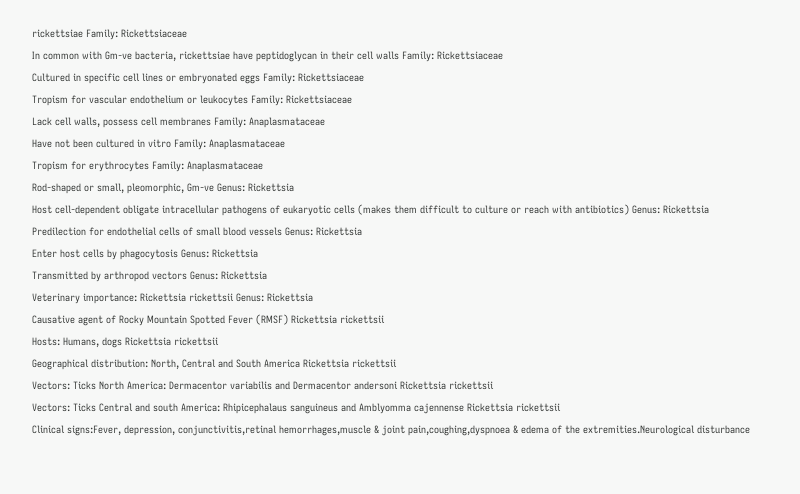rickettsiae Family: Rickettsiaceae
In common with Gm-ve bacteria, rickettsiae have peptidoglycan in their cell walls Family: Rickettsiaceae
Cultured in specific cell lines or embryonated eggs Family: Rickettsiaceae
Tropism for vascular endothelium or leukocytes Family: Rickettsiaceae
Lack cell walls, possess cell membranes Family: Anaplasmataceae
Have not been cultured in vitro Family: Anaplasmataceae
Tropism for erythrocytes Family: Anaplasmataceae
Rod-shaped or small, pleomorphic, Gm-ve Genus: Rickettsia
Host cell-dependent obligate intracellular pathogens of eukaryotic cells (makes them difficult to culture or reach with antibiotics) Genus: Rickettsia
Predilection for endothelial cells of small blood vessels Genus: Rickettsia
Enter host cells by phagocytosis Genus: Rickettsia
Transmitted by arthropod vectors Genus: Rickettsia
Veterinary importance: Rickettsia rickettsii Genus: Rickettsia
Causative agent of Rocky Mountain Spotted Fever (RMSF) Rickettsia rickettsii
Hosts: Humans, dogs Rickettsia rickettsii
Geographical distribution: North, Central and South America Rickettsia rickettsii
Vectors: Ticks North America: Dermacentor variabilis and Dermacentor andersoni Rickettsia rickettsii
Vectors: Ticks Central and south America: Rhipicephalaus sanguineus and Amblyomma cajennense Rickettsia rickettsii
Clinical signs:Fever, depression, conjunctivitis,retinal hemorrhages,muscle & joint pain,coughing,dyspnoea & edema of the extremities.Neurological disturbance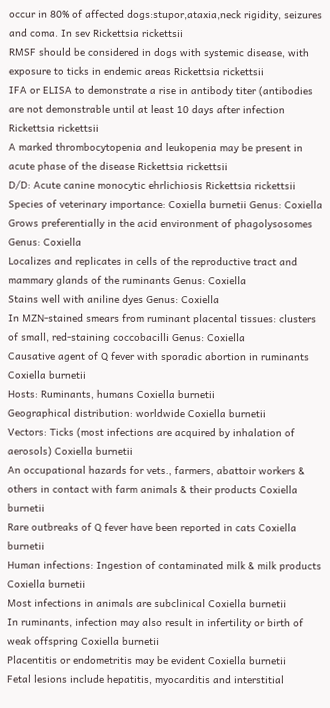occur in 80% of affected dogs:stupor,ataxia,neck rigidity, seizures and coma. In sev Rickettsia rickettsii
RMSF should be considered in dogs with systemic disease, with exposure to ticks in endemic areas Rickettsia rickettsii
IFA or ELISA to demonstrate a rise in antibody titer (antibodies are not demonstrable until at least 10 days after infection Rickettsia rickettsii
A marked thrombocytopenia and leukopenia may be present in acute phase of the disease Rickettsia rickettsii
D/D: Acute canine monocytic ehrlichiosis Rickettsia rickettsii
Species of veterinary importance: Coxiella burnetii Genus: Coxiella
Grows preferentially in the acid environment of phagolysosomes Genus: Coxiella
Localizes and replicates in cells of the reproductive tract and mammary glands of the ruminants Genus: Coxiella
Stains well with aniline dyes Genus: Coxiella
In MZN-stained smears from ruminant placental tissues: clusters of small, red-staining coccobacilli Genus: Coxiella
Causative agent of Q fever with sporadic abortion in ruminants Coxiella burnetii
Hosts: Ruminants, humans Coxiella burnetii
Geographical distribution: worldwide Coxiella burnetii
Vectors: Ticks (most infections are acquired by inhalation of aerosols) Coxiella burnetii
An occupational hazards for vets., farmers, abattoir workers & others in contact with farm animals & their products Coxiella burnetii
Rare outbreaks of Q fever have been reported in cats Coxiella burnetii
Human infections: Ingestion of contaminated milk & milk products Coxiella burnetii
Most infections in animals are subclinical Coxiella burnetii
In ruminants, infection may also result in infertility or birth of weak offspring Coxiella burnetii
Placentitis or endometritis may be evident Coxiella burnetii
Fetal lesions include hepatitis, myocarditis and interstitial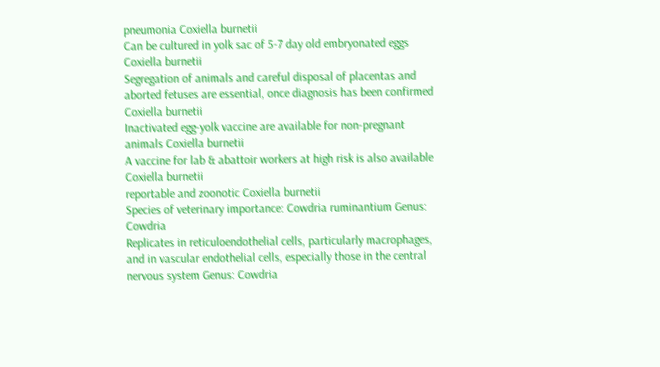pneumonia Coxiella burnetii
Can be cultured in yolk sac of 5-7 day old embryonated eggs Coxiella burnetii
Segregation of animals and careful disposal of placentas and aborted fetuses are essential, once diagnosis has been confirmed Coxiella burnetii
Inactivated egg-yolk vaccine are available for non-pregnant animals Coxiella burnetii
A vaccine for lab & abattoir workers at high risk is also available Coxiella burnetii
reportable and zoonotic Coxiella burnetii
Species of veterinary importance: Cowdria ruminantium Genus: Cowdria
Replicates in reticuloendothelial cells, particularly macrophages, and in vascular endothelial cells, especially those in the central nervous system Genus: Cowdria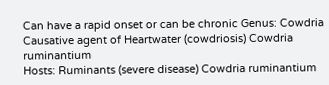Can have a rapid onset or can be chronic Genus: Cowdria
Causative agent of Heartwater (cowdriosis) Cowdria ruminantium
Hosts: Ruminants (severe disease) Cowdria ruminantium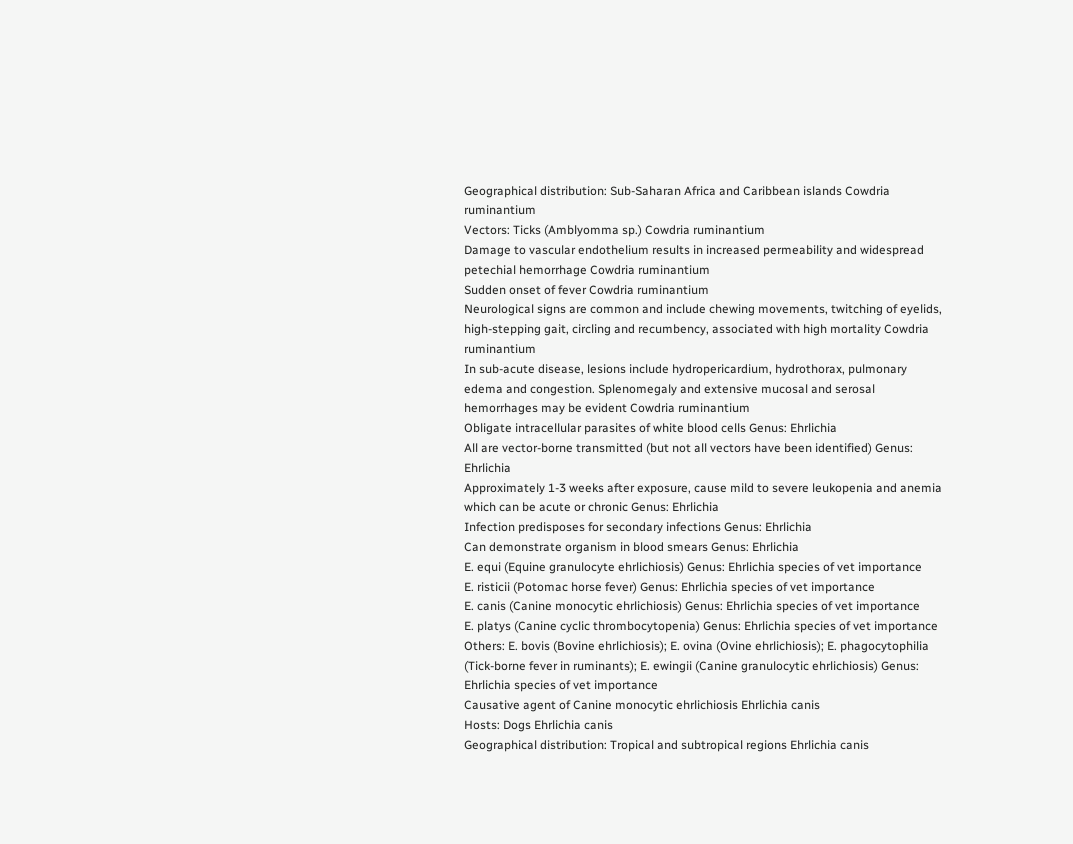Geographical distribution: Sub-Saharan Africa and Caribbean islands Cowdria ruminantium
Vectors: Ticks (Amblyomma sp.) Cowdria ruminantium
Damage to vascular endothelium results in increased permeability and widespread petechial hemorrhage Cowdria ruminantium
Sudden onset of fever Cowdria ruminantium
Neurological signs are common and include chewing movements, twitching of eyelids, high-stepping gait, circling and recumbency, associated with high mortality Cowdria ruminantium
In sub-acute disease, lesions include hydropericardium, hydrothorax, pulmonary edema and congestion. Splenomegaly and extensive mucosal and serosal hemorrhages may be evident Cowdria ruminantium
Obligate intracellular parasites of white blood cells Genus: Ehrlichia
All are vector-borne transmitted (but not all vectors have been identified) Genus: Ehrlichia
Approximately 1-3 weeks after exposure, cause mild to severe leukopenia and anemia which can be acute or chronic Genus: Ehrlichia
Infection predisposes for secondary infections Genus: Ehrlichia
Can demonstrate organism in blood smears Genus: Ehrlichia
E. equi (Equine granulocyte ehrlichiosis) Genus: Ehrlichia species of vet importance
E. risticii (Potomac horse fever) Genus: Ehrlichia species of vet importance
E. canis (Canine monocytic ehrlichiosis) Genus: Ehrlichia species of vet importance
E. platys (Canine cyclic thrombocytopenia) Genus: Ehrlichia species of vet importance
Others: E. bovis (Bovine ehrlichiosis); E. ovina (Ovine ehrlichiosis); E. phagocytophilia (Tick-borne fever in ruminants); E. ewingii (Canine granulocytic ehrlichiosis) Genus: Ehrlichia species of vet importance
Causative agent of Canine monocytic ehrlichiosis Ehrlichia canis
Hosts: Dogs Ehrlichia canis
Geographical distribution: Tropical and subtropical regions Ehrlichia canis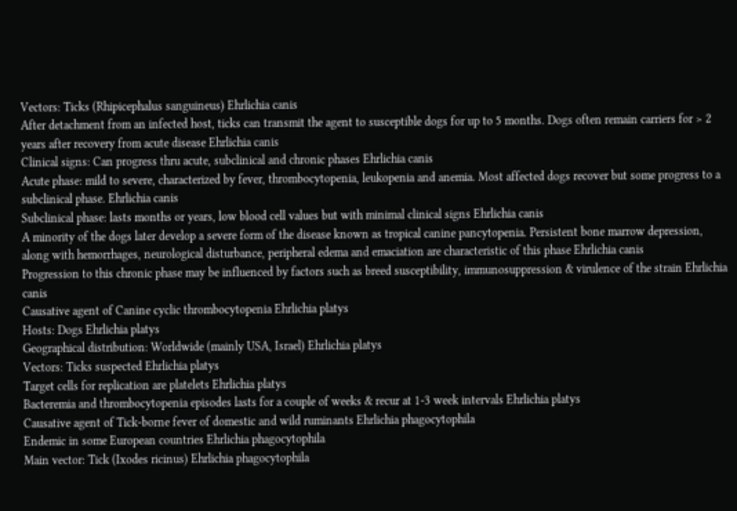Vectors: Ticks (Rhipicephalus sanguineus) Ehrlichia canis
After detachment from an infected host, ticks can transmit the agent to susceptible dogs for up to 5 months. Dogs often remain carriers for > 2 years after recovery from acute disease Ehrlichia canis
Clinical signs: Can progress thru acute, subclinical and chronic phases Ehrlichia canis
Acute phase: mild to severe, characterized by fever, thrombocytopenia, leukopenia and anemia. Most affected dogs recover but some progress to a subclinical phase. Ehrlichia canis
Subclinical phase: lasts months or years, low blood cell values but with minimal clinical signs Ehrlichia canis
A minority of the dogs later develop a severe form of the disease known as tropical canine pancytopenia. Persistent bone marrow depression, along with hemorrhages, neurological disturbance, peripheral edema and emaciation are characteristic of this phase Ehrlichia canis
Progression to this chronic phase may be influenced by factors such as breed susceptibility, immunosuppression & virulence of the strain Ehrlichia canis
Causative agent of Canine cyclic thrombocytopenia Ehrlichia platys
Hosts: Dogs Ehrlichia platys
Geographical distribution: Worldwide (mainly USA, Israel) Ehrlichia platys
Vectors: Ticks suspected Ehrlichia platys
Target cells for replication are platelets Ehrlichia platys
Bacteremia and thrombocytopenia episodes lasts for a couple of weeks & recur at 1-3 week intervals Ehrlichia platys
Causative agent of Tick-borne fever of domestic and wild ruminants Ehrlichia phagocytophila
Endemic in some European countries Ehrlichia phagocytophila
Main vector: Tick (Ixodes ricinus) Ehrlichia phagocytophila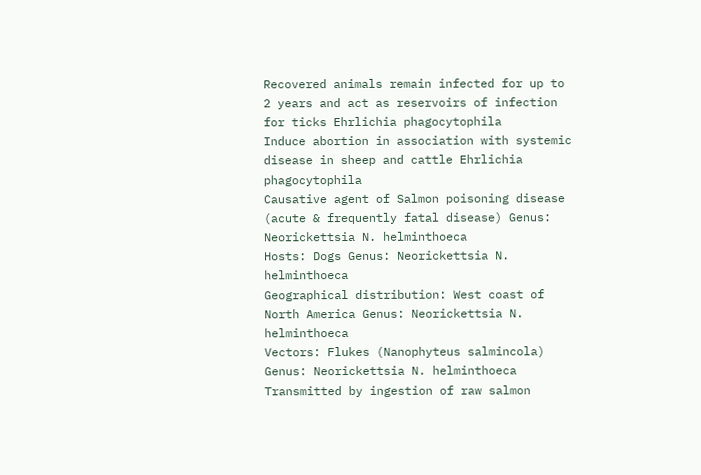Recovered animals remain infected for up to 2 years and act as reservoirs of infection for ticks Ehrlichia phagocytophila
Induce abortion in association with systemic disease in sheep and cattle Ehrlichia phagocytophila
Causative agent of Salmon poisoning disease (acute & frequently fatal disease) Genus: Neorickettsia N. helminthoeca
Hosts: Dogs Genus: Neorickettsia N. helminthoeca
Geographical distribution: West coast of North America Genus: Neorickettsia N. helminthoeca
Vectors: Flukes (Nanophyteus salmincola) Genus: Neorickettsia N. helminthoeca
Transmitted by ingestion of raw salmon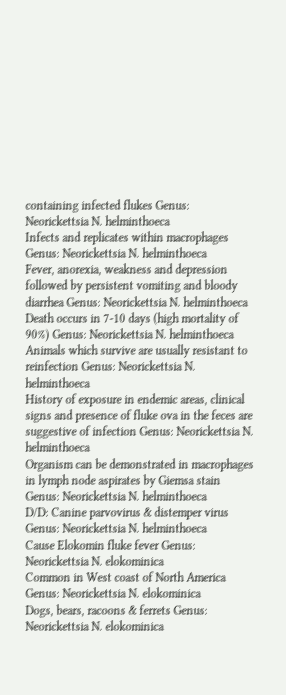containing infected flukes Genus: Neorickettsia N. helminthoeca
Infects and replicates within macrophages Genus: Neorickettsia N. helminthoeca
Fever, anorexia, weakness and depression followed by persistent vomiting and bloody diarrhea Genus: Neorickettsia N. helminthoeca
Death occurs in 7-10 days (high mortality of 90%) Genus: Neorickettsia N. helminthoeca
Animals which survive are usually resistant to reinfection Genus: Neorickettsia N. helminthoeca
History of exposure in endemic areas, clinical signs and presence of fluke ova in the feces are suggestive of infection Genus: Neorickettsia N. helminthoeca
Organism can be demonstrated in macrophages in lymph node aspirates by Giemsa stain Genus: Neorickettsia N. helminthoeca
D/D: Canine parvovirus & distemper virus Genus: Neorickettsia N. helminthoeca
Cause Elokomin fluke fever Genus: Neorickettsia N. elokominica
Common in West coast of North America Genus: Neorickettsia N. elokominica
Dogs, bears, racoons & ferrets Genus: Neorickettsia N. elokominica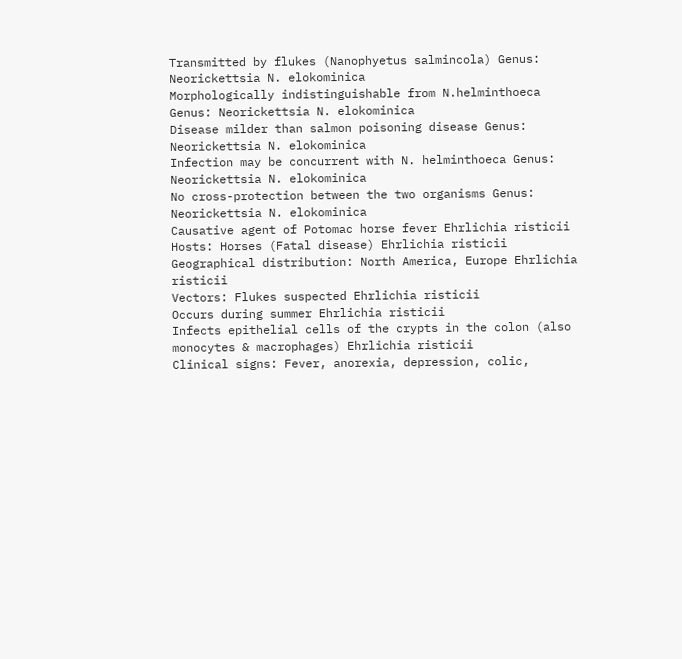Transmitted by flukes (Nanophyetus salmincola) Genus: Neorickettsia N. elokominica
Morphologically indistinguishable from N.helminthoeca Genus: Neorickettsia N. elokominica
Disease milder than salmon poisoning disease Genus: Neorickettsia N. elokominica
Infection may be concurrent with N. helminthoeca Genus: Neorickettsia N. elokominica
No cross-protection between the two organisms Genus: Neorickettsia N. elokominica
Causative agent of Potomac horse fever Ehrlichia risticii
Hosts: Horses (Fatal disease) Ehrlichia risticii
Geographical distribution: North America, Europe Ehrlichia risticii
Vectors: Flukes suspected Ehrlichia risticii
Occurs during summer Ehrlichia risticii
Infects epithelial cells of the crypts in the colon (also monocytes & macrophages) Ehrlichia risticii
Clinical signs: Fever, anorexia, depression, colic,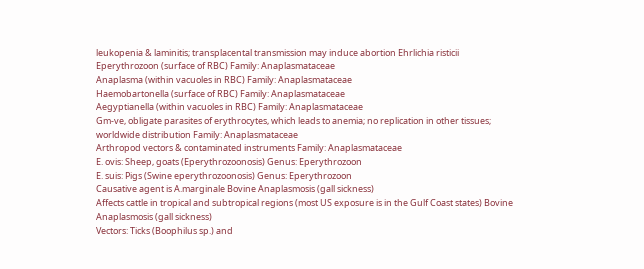leukopenia & laminitis; transplacental transmission may induce abortion Ehrlichia risticii
Eperythrozoon (surface of RBC) Family: Anaplasmataceae
Anaplasma (within vacuoles in RBC) Family: Anaplasmataceae
Haemobartonella (surface of RBC) Family: Anaplasmataceae
Aegyptianella (within vacuoles in RBC) Family: Anaplasmataceae
Gm-ve, obligate parasites of erythrocytes, which leads to anemia; no replication in other tissues; worldwide distribution Family: Anaplasmataceae
Arthropod vectors & contaminated instruments Family: Anaplasmataceae
E. ovis: Sheep, goats (Eperythrozoonosis) Genus: Eperythrozoon
E. suis: Pigs (Swine eperythrozoonosis) Genus: Eperythrozoon
Causative agent is A.marginale Bovine Anaplasmosis (gall sickness)
Affects cattle in tropical and subtropical regions (most US exposure is in the Gulf Coast states) Bovine Anaplasmosis (gall sickness)
Vectors: Ticks (Boophilus sp.) and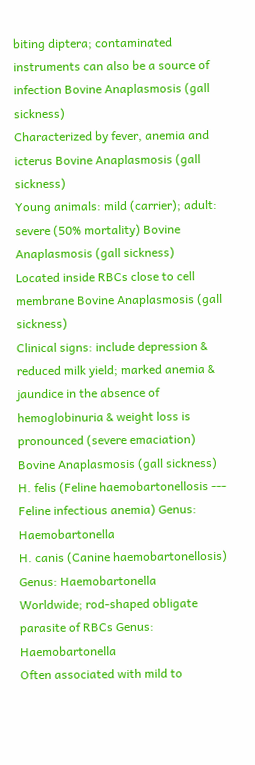biting diptera; contaminated instruments can also be a source of infection Bovine Anaplasmosis (gall sickness)
Characterized by fever, anemia and icterus Bovine Anaplasmosis (gall sickness)
Young animals: mild (carrier); adult: severe (50% mortality) Bovine Anaplasmosis (gall sickness)
Located inside RBCs close to cell membrane Bovine Anaplasmosis (gall sickness)
Clinical signs: include depression & reduced milk yield; marked anemia & jaundice in the absence of hemoglobinuria & weight loss is pronounced (severe emaciation) Bovine Anaplasmosis (gall sickness)
H. felis (Feline haemobartonellosis --- Feline infectious anemia) Genus: Haemobartonella
H. canis (Canine haemobartonellosis) Genus: Haemobartonella
Worldwide; rod-shaped obligate parasite of RBCs Genus: Haemobartonella
Often associated with mild to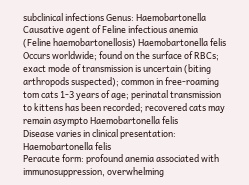subclinical infections Genus: Haemobartonella
Causative agent of Feline infectious anemia (Feline haemobartonellosis) Haemobartonella felis
Occurs worldwide; found on the surface of RBCs; exact mode of transmission is uncertain (biting arthropods suspected); common in free-roaming tom cats 1-3 years of age; perinatal transmission to kittens has been recorded; recovered cats may remain asympto Haemobartonella felis
Disease varies in clinical presentation: Haemobartonella felis
Peracute form: profound anemia associated with immunosuppression, overwhelming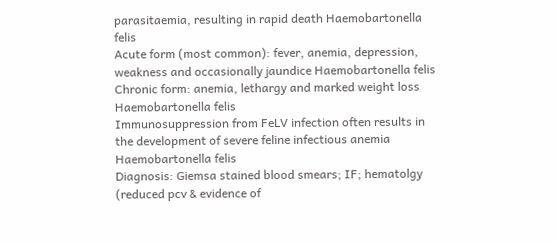parasitaemia, resulting in rapid death Haemobartonella felis
Acute form (most common): fever, anemia, depression, weakness and occasionally jaundice Haemobartonella felis
Chronic form: anemia, lethargy and marked weight loss Haemobartonella felis
Immunosuppression from FeLV infection often results in the development of severe feline infectious anemia Haemobartonella felis
Diagnosis: Giemsa stained blood smears; IF; hematolgy (reduced pcv & evidence of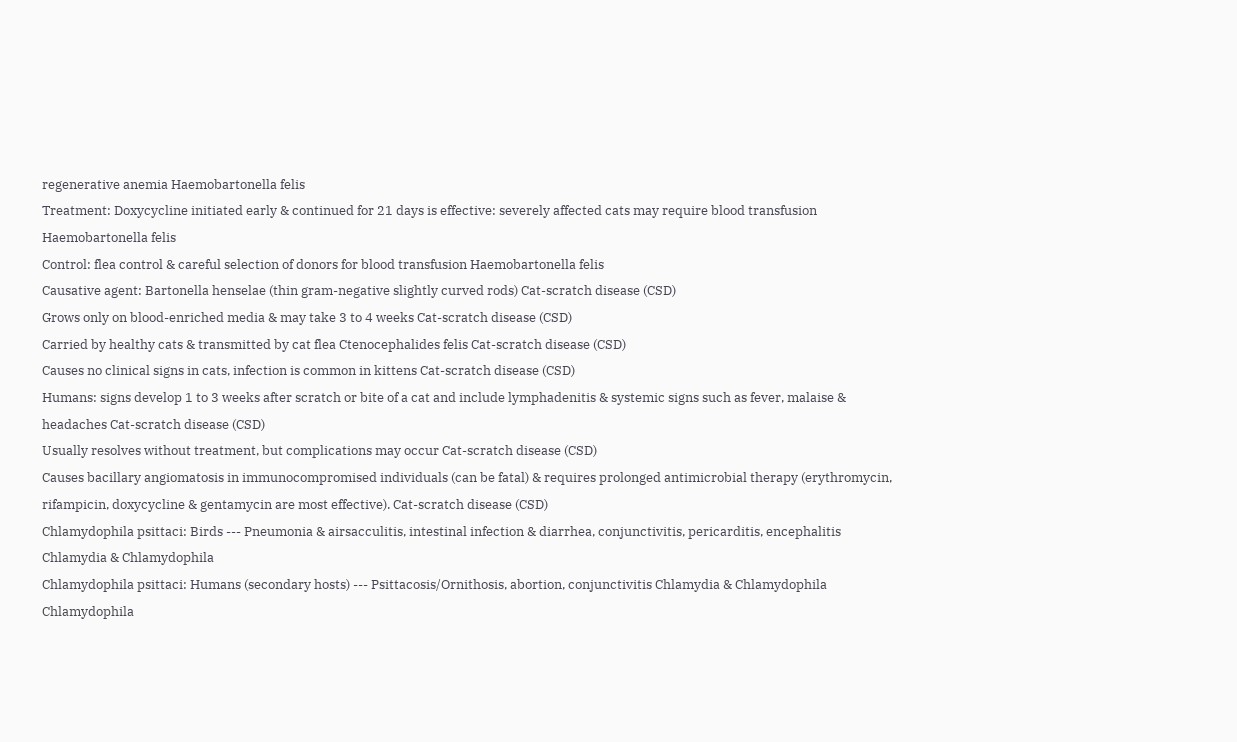regenerative anemia Haemobartonella felis
Treatment: Doxycycline initiated early & continued for 21 days is effective: severely affected cats may require blood transfusion Haemobartonella felis
Control: flea control & careful selection of donors for blood transfusion Haemobartonella felis
Causative agent: Bartonella henselae (thin gram-negative slightly curved rods) Cat-scratch disease (CSD)
Grows only on blood-enriched media & may take 3 to 4 weeks Cat-scratch disease (CSD)
Carried by healthy cats & transmitted by cat flea Ctenocephalides felis Cat-scratch disease (CSD)
Causes no clinical signs in cats, infection is common in kittens Cat-scratch disease (CSD)
Humans: signs develop 1 to 3 weeks after scratch or bite of a cat and include lymphadenitis & systemic signs such as fever, malaise & headaches Cat-scratch disease (CSD)
Usually resolves without treatment, but complications may occur Cat-scratch disease (CSD)
Causes bacillary angiomatosis in immunocompromised individuals (can be fatal) & requires prolonged antimicrobial therapy (erythromycin, rifampicin, doxycycline & gentamycin are most effective). Cat-scratch disease (CSD)
Chlamydophila psittaci: Birds --- Pneumonia & airsacculitis, intestinal infection & diarrhea, conjunctivitis, pericarditis, encephalitis Chlamydia & Chlamydophila
Chlamydophila psittaci: Humans (secondary hosts) --- Psittacosis/Ornithosis, abortion, conjunctivitis Chlamydia & Chlamydophila
Chlamydophila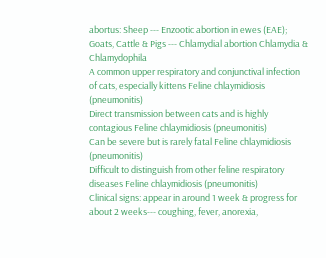abortus: Sheep --- Enzootic abortion in ewes (EAE); Goats, Cattle & Pigs --- Chlamydial abortion Chlamydia & Chlamydophila
A common upper respiratory and conjunctival infection of cats, especially kittens Feline chlaymidiosis (pneumonitis)
Direct transmission between cats and is highly contagious Feline chlaymidiosis (pneumonitis)
Can be severe but is rarely fatal Feline chlaymidiosis (pneumonitis)
Difficult to distinguish from other feline respiratory diseases Feline chlaymidiosis (pneumonitis)
Clinical signs: appear in around 1 week & progress for about 2 weeks--- coughing, fever, anorexia,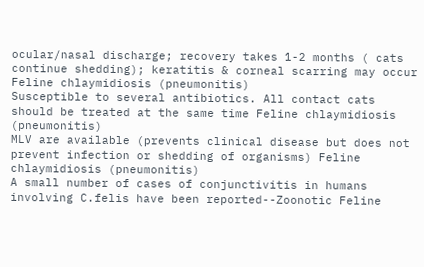ocular/nasal discharge; recovery takes 1-2 months ( cats continue shedding); keratitis & corneal scarring may occur Feline chlaymidiosis (pneumonitis)
Susceptible to several antibiotics. All contact cats should be treated at the same time Feline chlaymidiosis (pneumonitis)
MLV are available (prevents clinical disease but does not prevent infection or shedding of organisms) Feline chlaymidiosis (pneumonitis)
A small number of cases of conjunctivitis in humans involving C.felis have been reported--Zoonotic Feline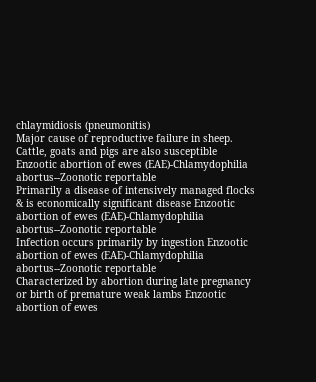chlaymidiosis (pneumonitis)
Major cause of reproductive failure in sheep. Cattle, goats and pigs are also susceptible Enzootic abortion of ewes (EAE)-Chlamydophilia abortus--Zoonotic reportable
Primarily a disease of intensively managed flocks & is economically significant disease Enzootic abortion of ewes (EAE)-Chlamydophilia abortus--Zoonotic reportable
Infection occurs primarily by ingestion Enzootic abortion of ewes (EAE)-Chlamydophilia abortus--Zoonotic reportable
Characterized by abortion during late pregnancy or birth of premature weak lambs Enzootic abortion of ewes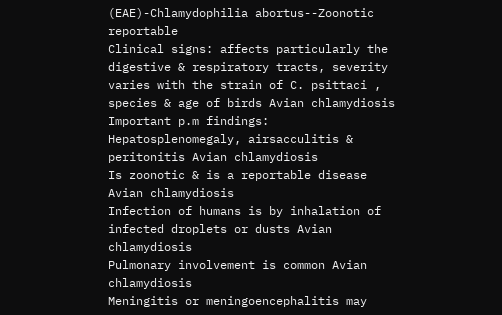(EAE)-Chlamydophilia abortus--Zoonotic reportable
Clinical signs: affects particularly the digestive & respiratory tracts, severity varies with the strain of C. psittaci , species & age of birds Avian chlamydiosis
Important p.m findings: Hepatosplenomegaly, airsacculitis & peritonitis Avian chlamydiosis
Is zoonotic & is a reportable disease Avian chlamydiosis
Infection of humans is by inhalation of infected droplets or dusts Avian chlamydiosis
Pulmonary involvement is common Avian chlamydiosis
Meningitis or meningoencephalitis may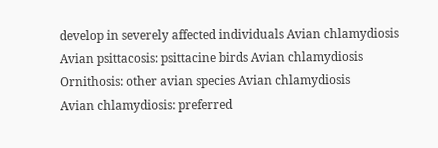develop in severely affected individuals Avian chlamydiosis
Avian psittacosis: psittacine birds Avian chlamydiosis
Ornithosis: other avian species Avian chlamydiosis
Avian chlamydiosis: preferred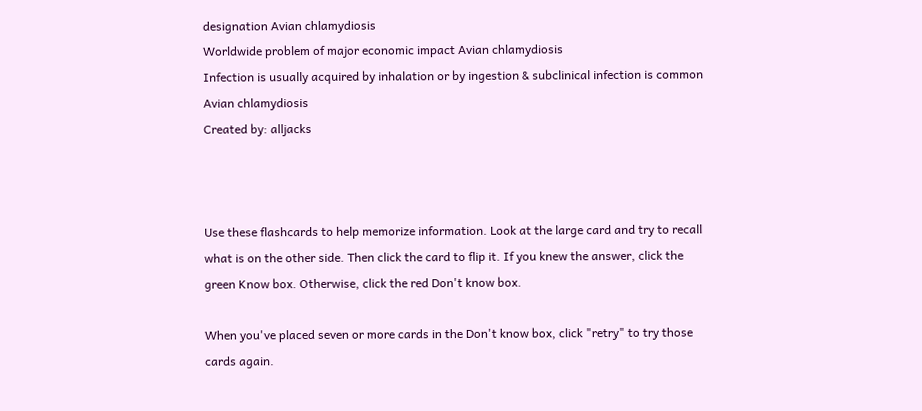designation Avian chlamydiosis
Worldwide problem of major economic impact Avian chlamydiosis
Infection is usually acquired by inhalation or by ingestion & subclinical infection is common Avian chlamydiosis
Created by: alljacks



Use these flashcards to help memorize information. Look at the large card and try to recall what is on the other side. Then click the card to flip it. If you knew the answer, click the green Know box. Otherwise, click the red Don't know box.

When you've placed seven or more cards in the Don't know box, click "retry" to try those cards again.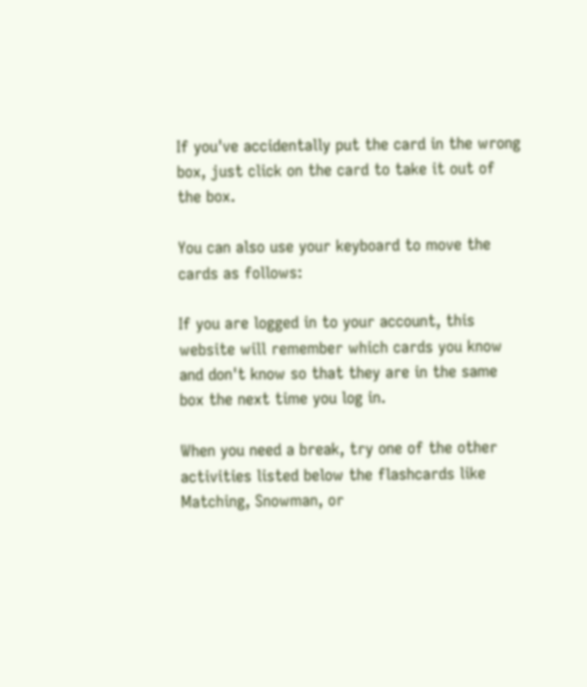If you've accidentally put the card in the wrong box, just click on the card to take it out of the box.

You can also use your keyboard to move the cards as follows:

If you are logged in to your account, this website will remember which cards you know and don't know so that they are in the same box the next time you log in.

When you need a break, try one of the other activities listed below the flashcards like Matching, Snowman, or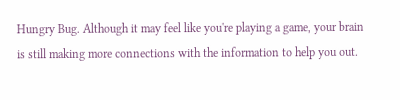Hungry Bug. Although it may feel like you're playing a game, your brain is still making more connections with the information to help you out.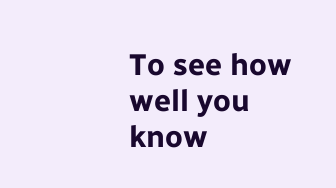To see how well you know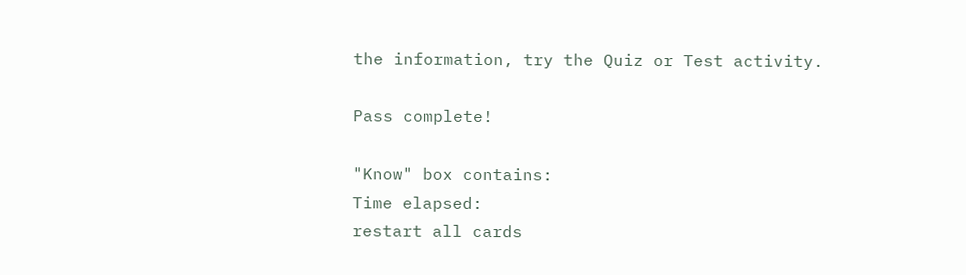the information, try the Quiz or Test activity.

Pass complete!

"Know" box contains:
Time elapsed:
restart all cards